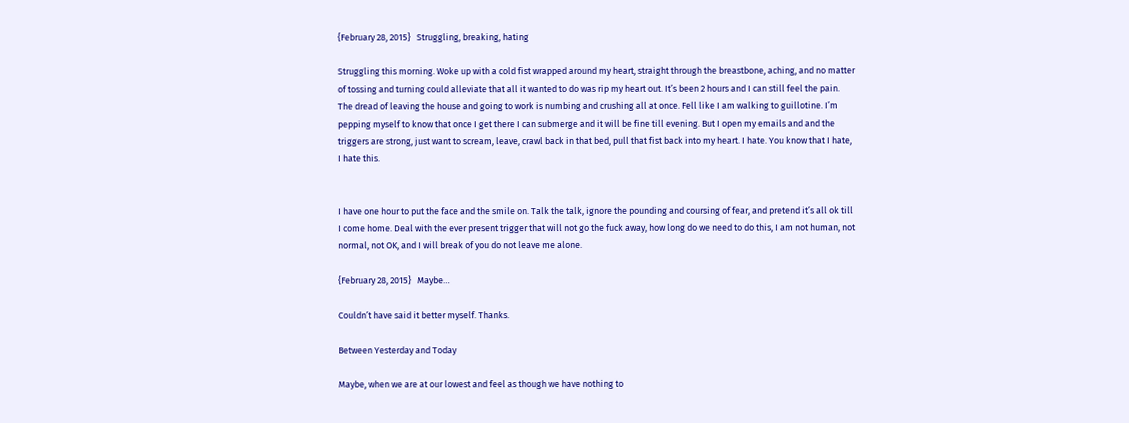{February 28, 2015}   Struggling, breaking, hating

Struggling this morning. Woke up with a cold fist wrapped around my heart, straight through the breastbone, aching, and no matter of tossing and turning could alleviate that all it wanted to do was rip my heart out. It’s been 2 hours and I can still feel the pain. The dread of leaving the house and going to work is numbing and crushing all at once. Fell like I am walking to guillotine. I’m pepping myself to know that once I get there I can submerge and it will be fine till evening. But I open my emails and and the triggers are strong, just want to scream, leave, crawl back in that bed, pull that fist back into my heart. I hate. You know that I hate, I hate this.


I have one hour to put the face and the smile on. Talk the talk, ignore the pounding and coursing of fear, and pretend it’s all ok till I come home. Deal with the ever present trigger that will not go the fuck away, how long do we need to do this, I am not human, not normal, not OK, and I will break of you do not leave me alone.

{February 28, 2015}   Maybe…

Couldn’t have said it better myself. Thanks.

Between Yesterday and Today

Maybe, when we are at our lowest and feel as though we have nothing to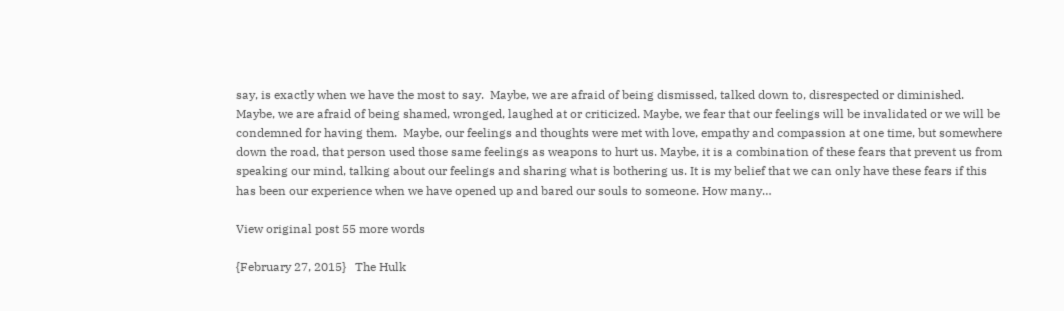say, is exactly when we have the most to say.  Maybe, we are afraid of being dismissed, talked down to, disrespected or diminished. Maybe, we are afraid of being shamed, wronged, laughed at or criticized. Maybe, we fear that our feelings will be invalidated or we will be condemned for having them.  Maybe, our feelings and thoughts were met with love, empathy and compassion at one time, but somewhere down the road, that person used those same feelings as weapons to hurt us. Maybe, it is a combination of these fears that prevent us from speaking our mind, talking about our feelings and sharing what is bothering us. It is my belief that we can only have these fears if this has been our experience when we have opened up and bared our souls to someone. How many…

View original post 55 more words

{February 27, 2015}   The Hulk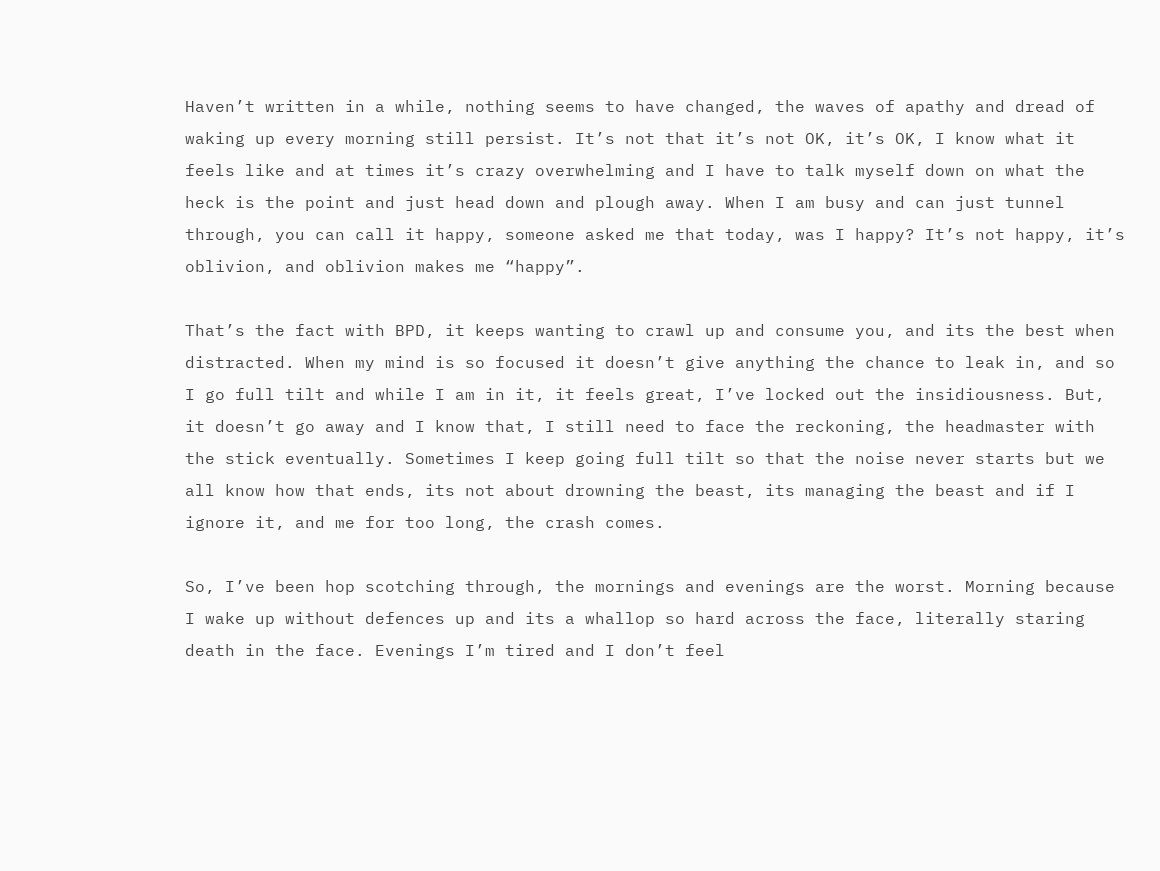Haven’t written in a while, nothing seems to have changed, the waves of apathy and dread of waking up every morning still persist. It’s not that it’s not OK, it’s OK, I know what it feels like and at times it’s crazy overwhelming and I have to talk myself down on what the heck is the point and just head down and plough away. When I am busy and can just tunnel through, you can call it happy, someone asked me that today, was I happy? It’s not happy, it’s oblivion, and oblivion makes me “happy”.

That’s the fact with BPD, it keeps wanting to crawl up and consume you, and its the best when distracted. When my mind is so focused it doesn’t give anything the chance to leak in, and so I go full tilt and while I am in it, it feels great, I’ve locked out the insidiousness. But, it doesn’t go away and I know that, I still need to face the reckoning, the headmaster with the stick eventually. Sometimes I keep going full tilt so that the noise never starts but we all know how that ends, its not about drowning the beast, its managing the beast and if I ignore it, and me for too long, the crash comes.

So, I’ve been hop scotching through, the mornings and evenings are the worst. Morning because I wake up without defences up and its a whallop so hard across the face, literally staring death in the face. Evenings I’m tired and I don’t feel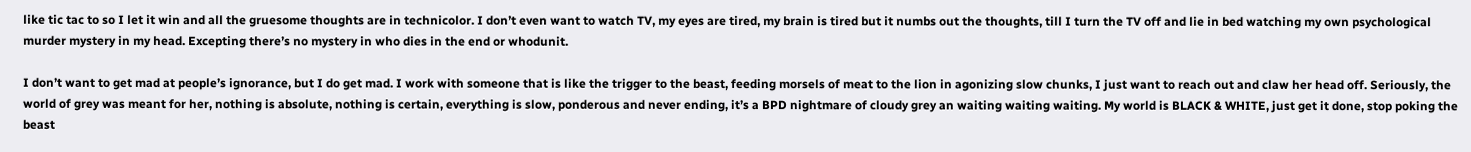like tic tac to so I let it win and all the gruesome thoughts are in technicolor. I don’t even want to watch TV, my eyes are tired, my brain is tired but it numbs out the thoughts, till I turn the TV off and lie in bed watching my own psychological murder mystery in my head. Excepting there’s no mystery in who dies in the end or whodunit.

I don’t want to get mad at people’s ignorance, but I do get mad. I work with someone that is like the trigger to the beast, feeding morsels of meat to the lion in agonizing slow chunks, I just want to reach out and claw her head off. Seriously, the world of grey was meant for her, nothing is absolute, nothing is certain, everything is slow, ponderous and never ending, it’s a BPD nightmare of cloudy grey an waiting waiting waiting. My world is BLACK & WHITE, just get it done, stop poking the beast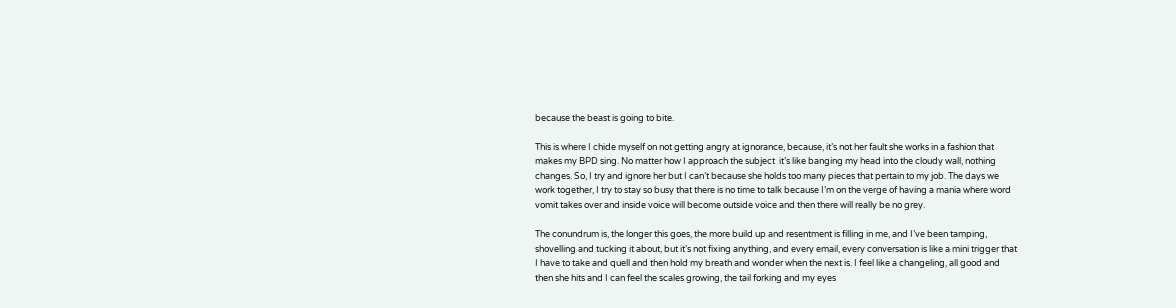because the beast is going to bite.

This is where I chide myself on not getting angry at ignorance, because, it’s not her fault she works in a fashion that makes my BPD sing. No matter how I approach the subject  it’s like banging my head into the cloudy wall, nothing changes. So, I try and ignore her but I can’t because she holds too many pieces that pertain to my job. The days we work together, I try to stay so busy that there is no time to talk because I’m on the verge of having a mania where word vomit takes over and inside voice will become outside voice and then there will really be no grey.

The conundrum is, the longer this goes, the more build up and resentment is filling in me, and I’ve been tamping, shovelling and tucking it about, but it’s not fixing anything, and every email, every conversation is like a mini trigger that I have to take and quell and then hold my breath and wonder when the next is. I feel like a changeling, all good and then she hits and I can feel the scales growing, the tail forking and my eyes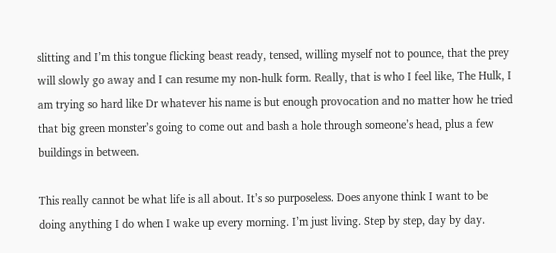slitting and I’m this tongue flicking beast ready, tensed, willing myself not to pounce, that the prey will slowly go away and I can resume my non-hulk form. Really, that is who I feel like, The Hulk, I am trying so hard like Dr whatever his name is but enough provocation and no matter how he tried that big green monster’s going to come out and bash a hole through someone’s head, plus a few buildings in between.

This really cannot be what life is all about. It’s so purposeless. Does anyone think I want to be doing anything I do when I wake up every morning. I’m just living. Step by step, day by day.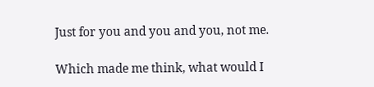Just for you and you and you, not me.

Which made me think, what would I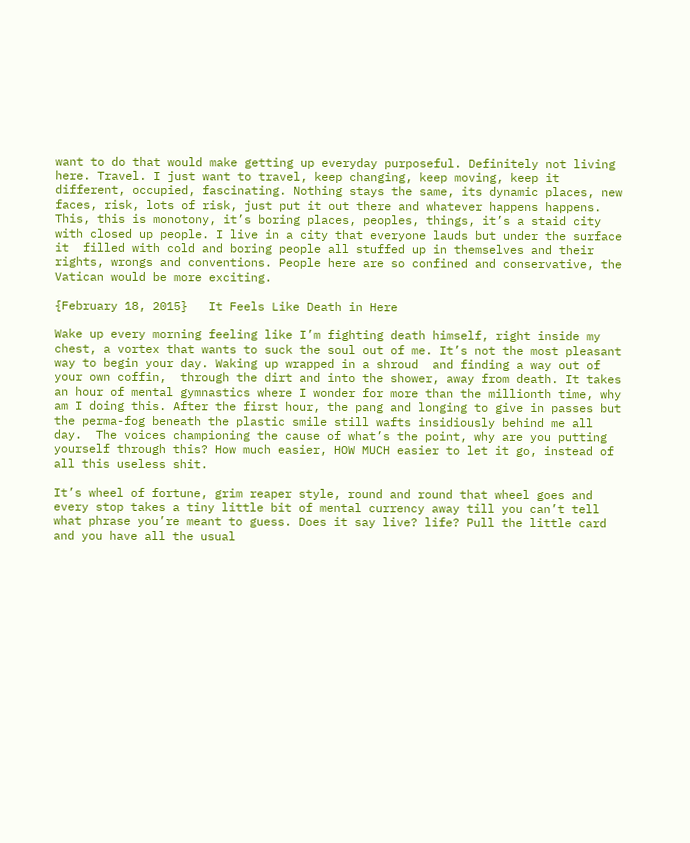want to do that would make getting up everyday purposeful. Definitely not living here. Travel. I just want to travel, keep changing, keep moving, keep it different, occupied, fascinating. Nothing stays the same, its dynamic places, new faces, risk, lots of risk, just put it out there and whatever happens happens. This, this is monotony, it’s boring places, peoples, things, it’s a staid city with closed up people. I live in a city that everyone lauds but under the surface it  filled with cold and boring people all stuffed up in themselves and their rights, wrongs and conventions. People here are so confined and conservative, the Vatican would be more exciting.

{February 18, 2015}   It Feels Like Death in Here

Wake up every morning feeling like I’m fighting death himself, right inside my chest, a vortex that wants to suck the soul out of me. It’s not the most pleasant way to begin your day. Waking up wrapped in a shroud  and finding a way out of your own coffin,  through the dirt and into the shower, away from death. It takes an hour of mental gymnastics where I wonder for more than the millionth time, why am I doing this. After the first hour, the pang and longing to give in passes but the perma-fog beneath the plastic smile still wafts insidiously behind me all day.  The voices championing the cause of what’s the point, why are you putting yourself through this? How much easier, HOW MUCH easier to let it go, instead of all this useless shit.

It’s wheel of fortune, grim reaper style, round and round that wheel goes and every stop takes a tiny little bit of mental currency away till you can’t tell what phrase you’re meant to guess. Does it say live? life? Pull the little card and you have all the usual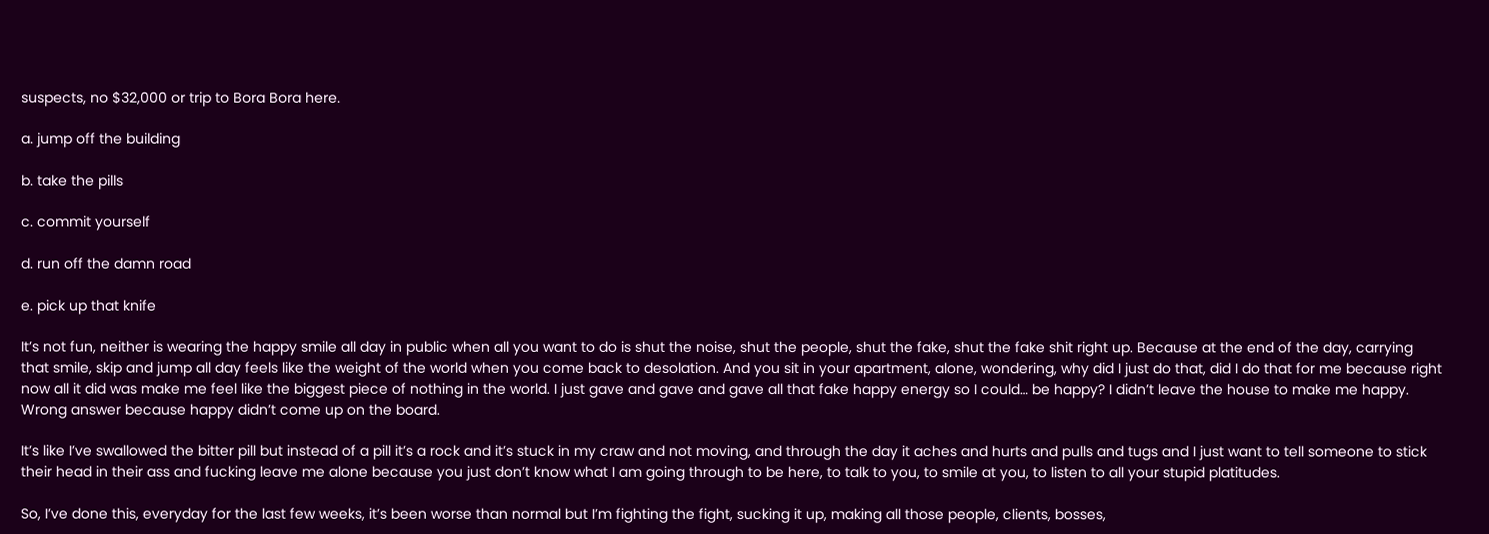suspects, no $32,000 or trip to Bora Bora here.

a. jump off the building

b. take the pills

c. commit yourself

d. run off the damn road

e. pick up that knife

It’s not fun, neither is wearing the happy smile all day in public when all you want to do is shut the noise, shut the people, shut the fake, shut the fake shit right up. Because at the end of the day, carrying that smile, skip and jump all day feels like the weight of the world when you come back to desolation. And you sit in your apartment, alone, wondering, why did I just do that, did I do that for me because right now all it did was make me feel like the biggest piece of nothing in the world. I just gave and gave and gave all that fake happy energy so I could… be happy? I didn’t leave the house to make me happy. Wrong answer because happy didn’t come up on the board.

It’s like I’ve swallowed the bitter pill but instead of a pill it’s a rock and it’s stuck in my craw and not moving, and through the day it aches and hurts and pulls and tugs and I just want to tell someone to stick their head in their ass and fucking leave me alone because you just don’t know what I am going through to be here, to talk to you, to smile at you, to listen to all your stupid platitudes.

So, I’ve done this, everyday for the last few weeks, it’s been worse than normal but I’m fighting the fight, sucking it up, making all those people, clients, bosses,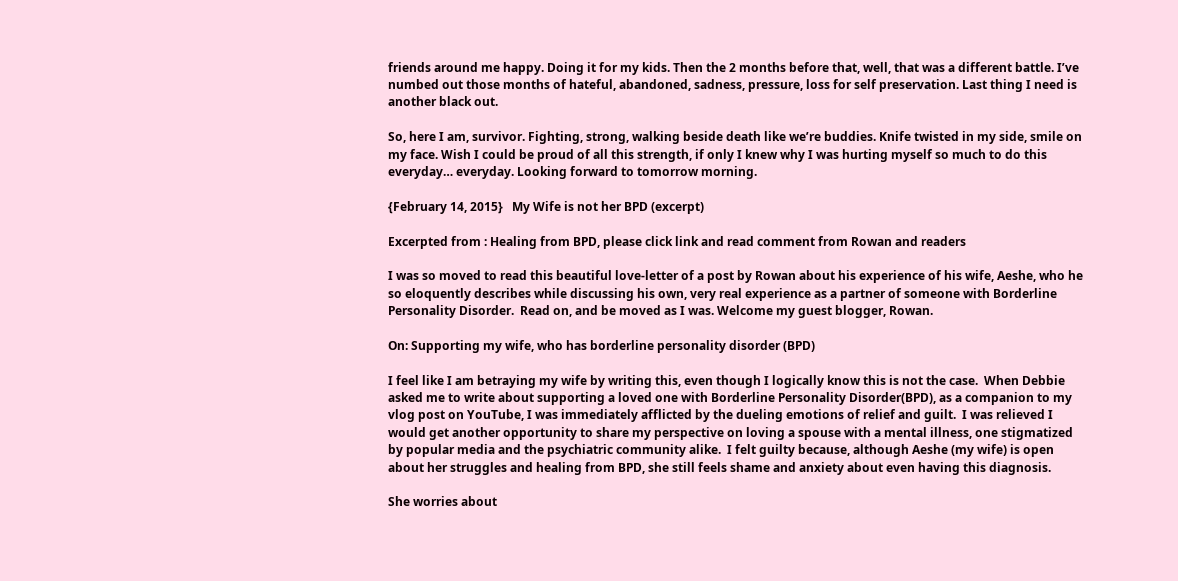friends around me happy. Doing it for my kids. Then the 2 months before that, well, that was a different battle. I’ve numbed out those months of hateful, abandoned, sadness, pressure, loss for self preservation. Last thing I need is another black out.

So, here I am, survivor. Fighting, strong, walking beside death like we’re buddies. Knife twisted in my side, smile on my face. Wish I could be proud of all this strength, if only I knew why I was hurting myself so much to do this everyday… everyday. Looking forward to tomorrow morning.

{February 14, 2015}   My Wife is not her BPD (excerpt)

Excerpted from : Healing from BPD, please click link and read comment from Rowan and readers

I was so moved to read this beautiful love-letter of a post by Rowan about his experience of his wife, Aeshe, who he so eloquently describes while discussing his own, very real experience as a partner of someone with Borderline Personality Disorder.  Read on, and be moved as I was. Welcome my guest blogger, Rowan.

On: Supporting my wife, who has borderline personality disorder (BPD)

I feel like I am betraying my wife by writing this, even though I logically know this is not the case.  When Debbie asked me to write about supporting a loved one with Borderline Personality Disorder(BPD), as a companion to my vlog post on YouTube, I was immediately afflicted by the dueling emotions of relief and guilt.  I was relieved I would get another opportunity to share my perspective on loving a spouse with a mental illness, one stigmatized by popular media and the psychiatric community alike.  I felt guilty because, although Aeshe (my wife) is open about her struggles and healing from BPD, she still feels shame and anxiety about even having this diagnosis.

She worries about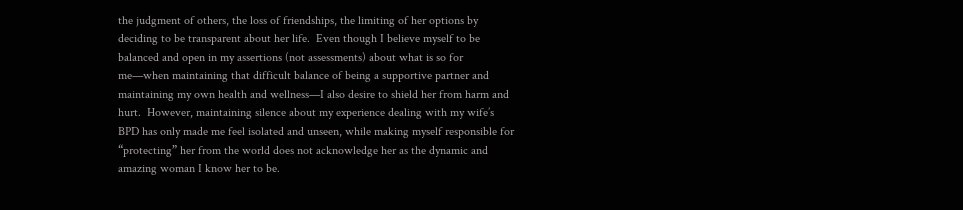the judgment of others, the loss of friendships, the limiting of her options by deciding to be transparent about her life.  Even though I believe myself to be balanced and open in my assertions (not assessments) about what is so for me—when maintaining that difficult balance of being a supportive partner and maintaining my own health and wellness—I also desire to shield her from harm and hurt.  However, maintaining silence about my experience dealing with my wife’s BPD has only made me feel isolated and unseen, while making myself responsible for “protecting” her from the world does not acknowledge her as the dynamic and amazing woman I know her to be.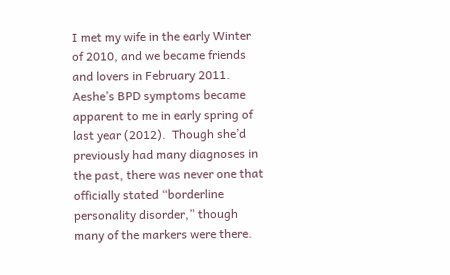I met my wife in the early Winter of 2010, and we became friends and lovers in February 2011.  Aeshe’s BPD symptoms became apparent to me in early spring of last year (2012).  Though she’d previously had many diagnoses in the past, there was never one that officially stated “borderline personality disorder,” though many of the markers were there.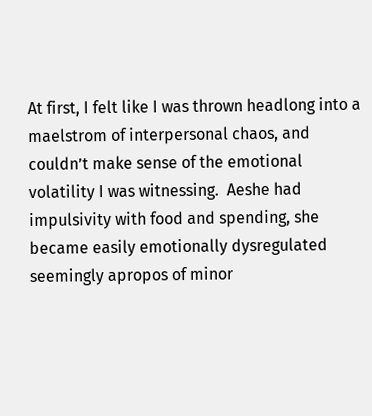At first, I felt like I was thrown headlong into a maelstrom of interpersonal chaos, and couldn’t make sense of the emotional volatility I was witnessing.  Aeshe had impulsivity with food and spending, she became easily emotionally dysregulated seemingly apropos of minor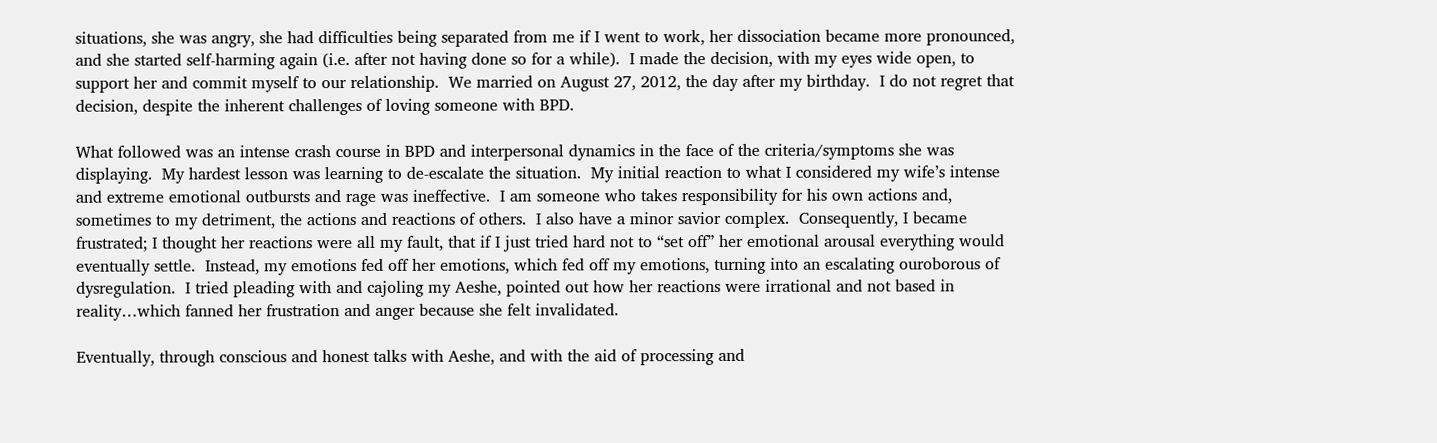situations, she was angry, she had difficulties being separated from me if I went to work, her dissociation became more pronounced, and she started self-harming again (i.e. after not having done so for a while).  I made the decision, with my eyes wide open, to support her and commit myself to our relationship.  We married on August 27, 2012, the day after my birthday.  I do not regret that decision, despite the inherent challenges of loving someone with BPD.

What followed was an intense crash course in BPD and interpersonal dynamics in the face of the criteria/symptoms she was displaying.  My hardest lesson was learning to de-escalate the situation.  My initial reaction to what I considered my wife’s intense and extreme emotional outbursts and rage was ineffective.  I am someone who takes responsibility for his own actions and, sometimes to my detriment, the actions and reactions of others.  I also have a minor savior complex.  Consequently, I became frustrated; I thought her reactions were all my fault, that if I just tried hard not to “set off” her emotional arousal everything would eventually settle.  Instead, my emotions fed off her emotions, which fed off my emotions, turning into an escalating ouroborous of dysregulation.  I tried pleading with and cajoling my Aeshe, pointed out how her reactions were irrational and not based in reality…which fanned her frustration and anger because she felt invalidated.

Eventually, through conscious and honest talks with Aeshe, and with the aid of processing and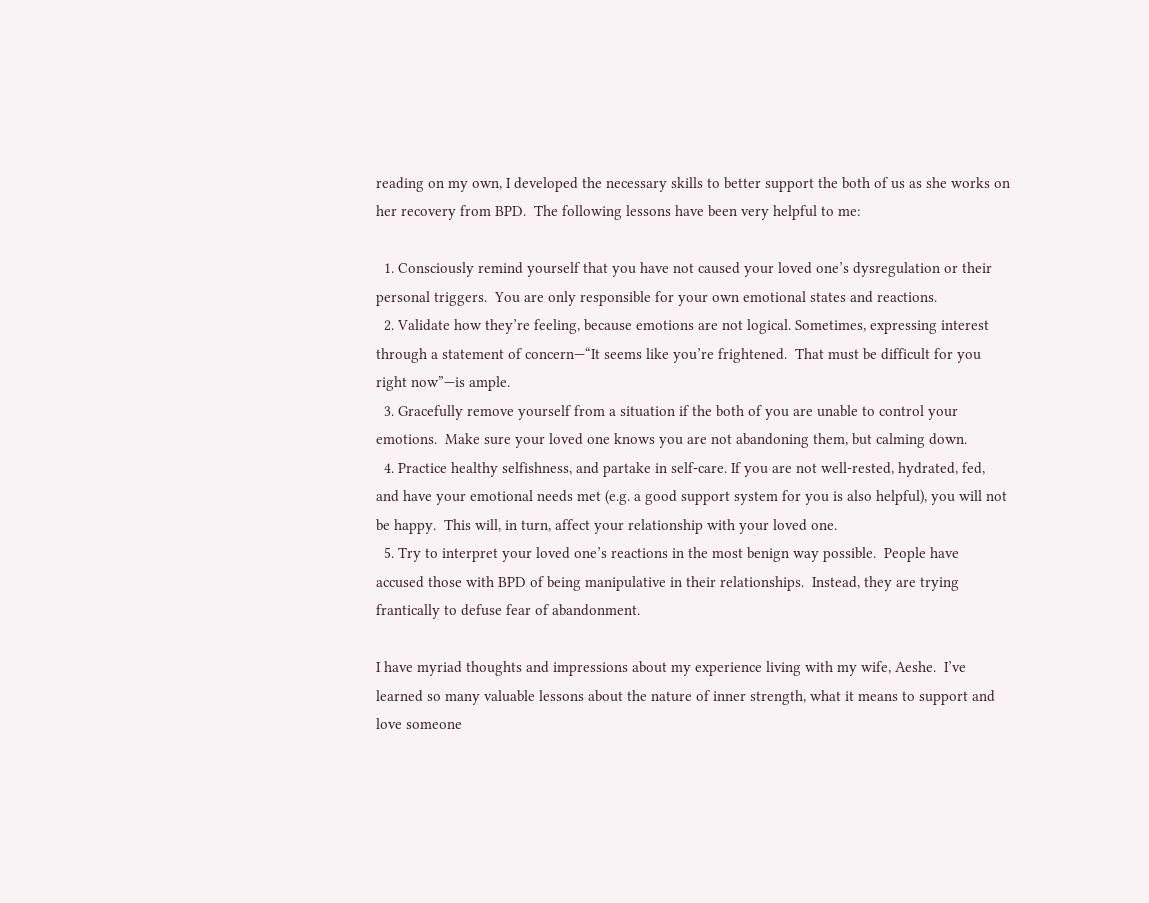reading on my own, I developed the necessary skills to better support the both of us as she works on her recovery from BPD.  The following lessons have been very helpful to me:

  1. Consciously remind yourself that you have not caused your loved one’s dysregulation or their personal triggers.  You are only responsible for your own emotional states and reactions.
  2. Validate how they’re feeling, because emotions are not logical. Sometimes, expressing interest through a statement of concern—“It seems like you’re frightened.  That must be difficult for you right now”—is ample.
  3. Gracefully remove yourself from a situation if the both of you are unable to control your emotions.  Make sure your loved one knows you are not abandoning them, but calming down.
  4. Practice healthy selfishness, and partake in self-care. If you are not well-rested, hydrated, fed, and have your emotional needs met (e.g. a good support system for you is also helpful), you will not be happy.  This will, in turn, affect your relationship with your loved one.
  5. Try to interpret your loved one’s reactions in the most benign way possible.  People have accused those with BPD of being manipulative in their relationships.  Instead, they are trying frantically to defuse fear of abandonment.

I have myriad thoughts and impressions about my experience living with my wife, Aeshe.  I’ve learned so many valuable lessons about the nature of inner strength, what it means to support and love someone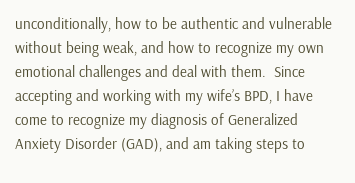unconditionally, how to be authentic and vulnerable without being weak, and how to recognize my own emotional challenges and deal with them.  Since accepting and working with my wife’s BPD, I have come to recognize my diagnosis of Generalized Anxiety Disorder (GAD), and am taking steps to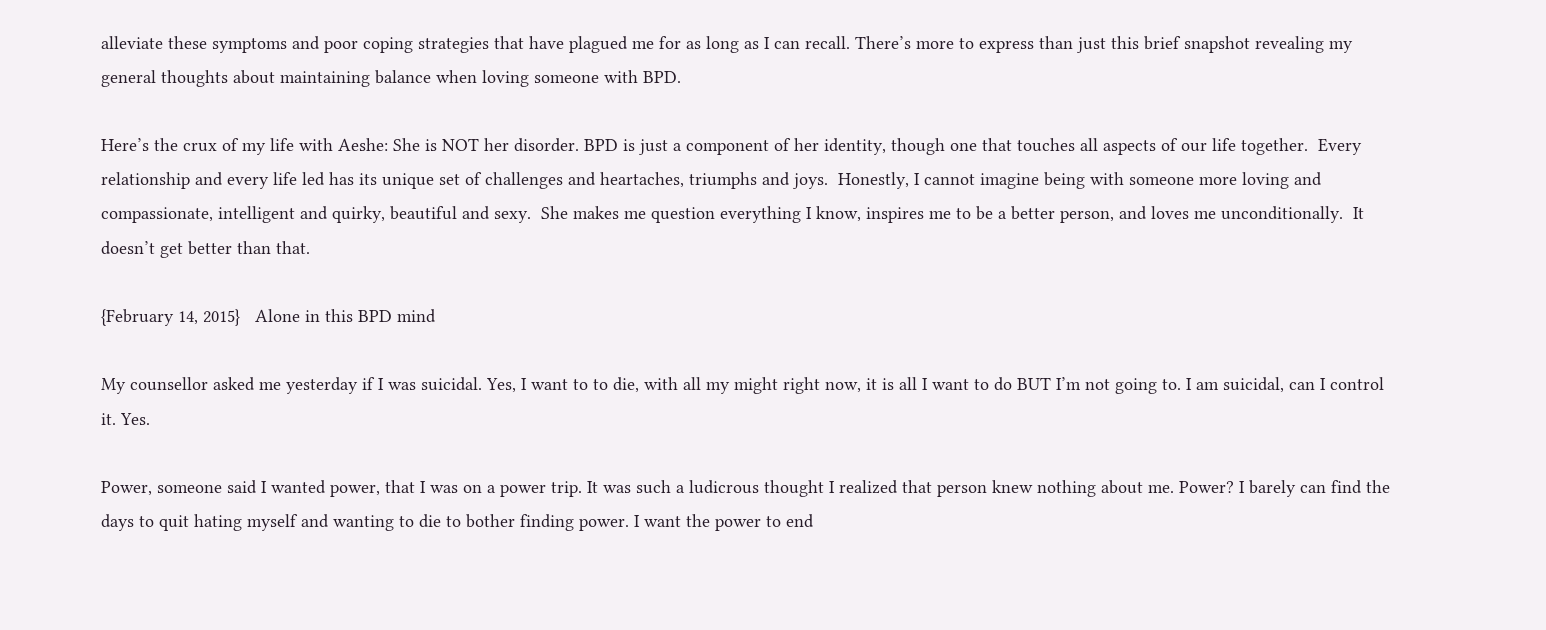alleviate these symptoms and poor coping strategies that have plagued me for as long as I can recall. There’s more to express than just this brief snapshot revealing my general thoughts about maintaining balance when loving someone with BPD.

Here’s the crux of my life with Aeshe: She is NOT her disorder. BPD is just a component of her identity, though one that touches all aspects of our life together.  Every relationship and every life led has its unique set of challenges and heartaches, triumphs and joys.  Honestly, I cannot imagine being with someone more loving and compassionate, intelligent and quirky, beautiful and sexy.  She makes me question everything I know, inspires me to be a better person, and loves me unconditionally.  It doesn’t get better than that.

{February 14, 2015}   Alone in this BPD mind

My counsellor asked me yesterday if I was suicidal. Yes, I want to to die, with all my might right now, it is all I want to do BUT I’m not going to. I am suicidal, can I control it. Yes.

Power, someone said I wanted power, that I was on a power trip. It was such a ludicrous thought I realized that person knew nothing about me. Power? I barely can find the days to quit hating myself and wanting to die to bother finding power. I want the power to end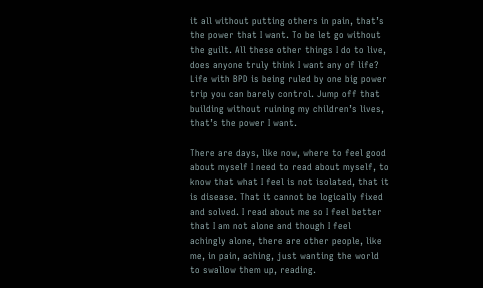it all without putting others in pain, that’s the power that I want. To be let go without the guilt. All these other things I do to live, does anyone truly think I want any of life? Life with BPD is being ruled by one big power trip you can barely control. Jump off that building without ruining my children’s lives, that’s the power I want.

There are days, like now, where to feel good about myself I need to read about myself, to know that what I feel is not isolated, that it is disease. That it cannot be logically fixed and solved. I read about me so I feel better that I am not alone and though I feel achingly alone, there are other people, like me, in pain, aching, just wanting the world to swallow them up, reading.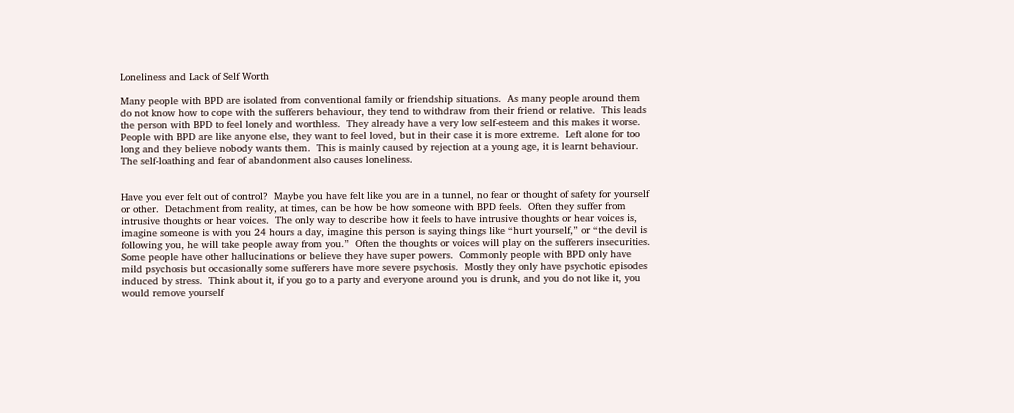Loneliness and Lack of Self Worth

Many people with BPD are isolated from conventional family or friendship situations.  As many people around them do not know how to cope with the sufferers behaviour, they tend to withdraw from their friend or relative.  This leads the person with BPD to feel lonely and worthless.  They already have a very low self-esteem and this makes it worse.  People with BPD are like anyone else, they want to feel loved, but in their case it is more extreme.  Left alone for too long and they believe nobody wants them.  This is mainly caused by rejection at a young age, it is learnt behaviour.  The self-loathing and fear of abandonment also causes loneliness.


Have you ever felt out of control?  Maybe you have felt like you are in a tunnel, no fear or thought of safety for yourself or other.  Detachment from reality, at times, can be how be how someone with BPD feels.  Often they suffer from intrusive thoughts or hear voices.  The only way to describe how it feels to have intrusive thoughts or hear voices is, imagine someone is with you 24 hours a day, imagine this person is saying things like “hurt yourself,” or “the devil is following you, he will take people away from you.”  Often the thoughts or voices will play on the sufferers insecurities.  Some people have other hallucinations or believe they have super powers.  Commonly people with BPD only have mild psychosis but occasionally some sufferers have more severe psychosis.  Mostly they only have psychotic episodes induced by stress.  Think about it, if you go to a party and everyone around you is drunk, and you do not like it, you would remove yourself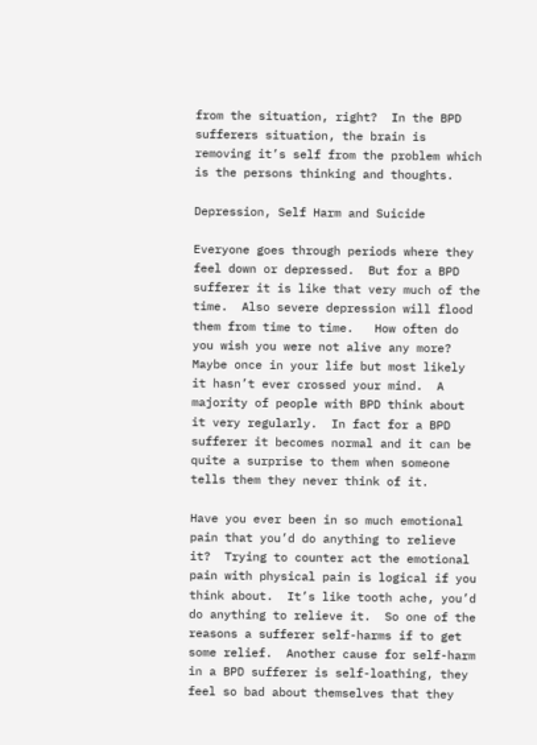from the situation, right?  In the BPD sufferers situation, the brain is removing it’s self from the problem which is the persons thinking and thoughts.

Depression, Self Harm and Suicide

Everyone goes through periods where they feel down or depressed.  But for a BPD sufferer it is like that very much of the time.  Also severe depression will flood them from time to time.   How often do you wish you were not alive any more?  Maybe once in your life but most likely it hasn’t ever crossed your mind.  A majority of people with BPD think about it very regularly.  In fact for a BPD sufferer it becomes normal and it can be quite a surprise to them when someone tells them they never think of it.

Have you ever been in so much emotional pain that you’d do anything to relieve it?  Trying to counter act the emotional pain with physical pain is logical if you think about.  It’s like tooth ache, you’d do anything to relieve it.  So one of the reasons a sufferer self-harms if to get some relief.  Another cause for self-harm in a BPD sufferer is self-loathing, they feel so bad about themselves that they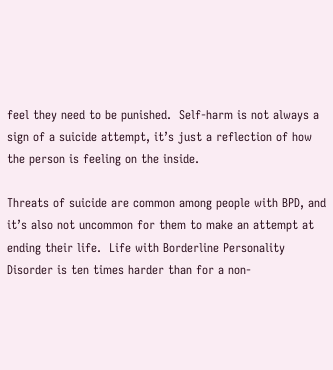feel they need to be punished.  Self-harm is not always a sign of a suicide attempt, it’s just a reflection of how the person is feeling on the inside.

Threats of suicide are common among people with BPD, and it’s also not uncommon for them to make an attempt at ending their life.  Life with Borderline Personality Disorder is ten times harder than for a non-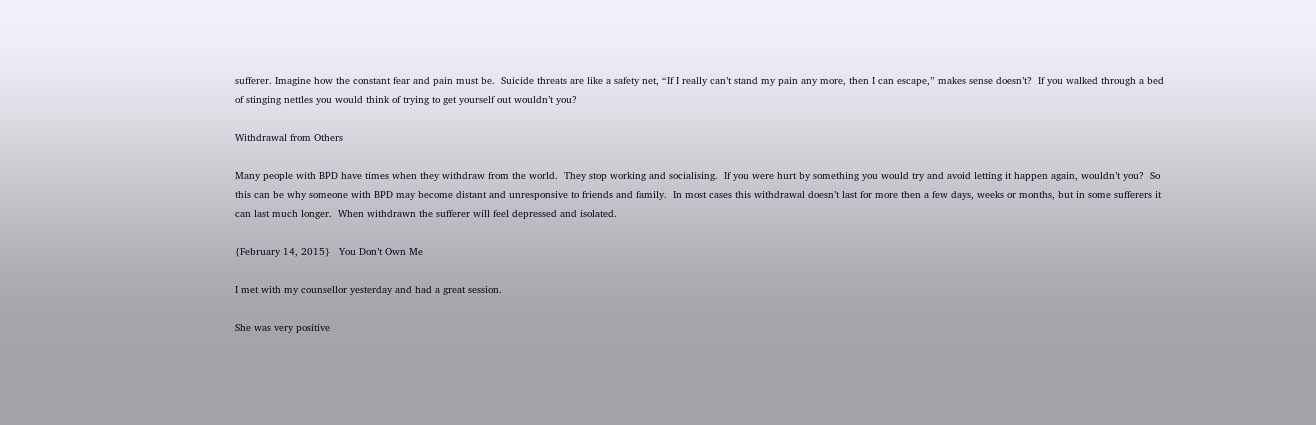sufferer. Imagine how the constant fear and pain must be.  Suicide threats are like a safety net, “If I really can’t stand my pain any more, then I can escape,” makes sense doesn’t?  If you walked through a bed of stinging nettles you would think of trying to get yourself out wouldn’t you?

Withdrawal from Others

Many people with BPD have times when they withdraw from the world.  They stop working and socialising.  If you were hurt by something you would try and avoid letting it happen again, wouldn’t you?  So this can be why someone with BPD may become distant and unresponsive to friends and family.  In most cases this withdrawal doesn’t last for more then a few days, weeks or months, but in some sufferers it can last much longer.  When withdrawn the sufferer will feel depressed and isolated.

{February 14, 2015}   You Don’t Own Me

I met with my counsellor yesterday and had a great session.

She was very positive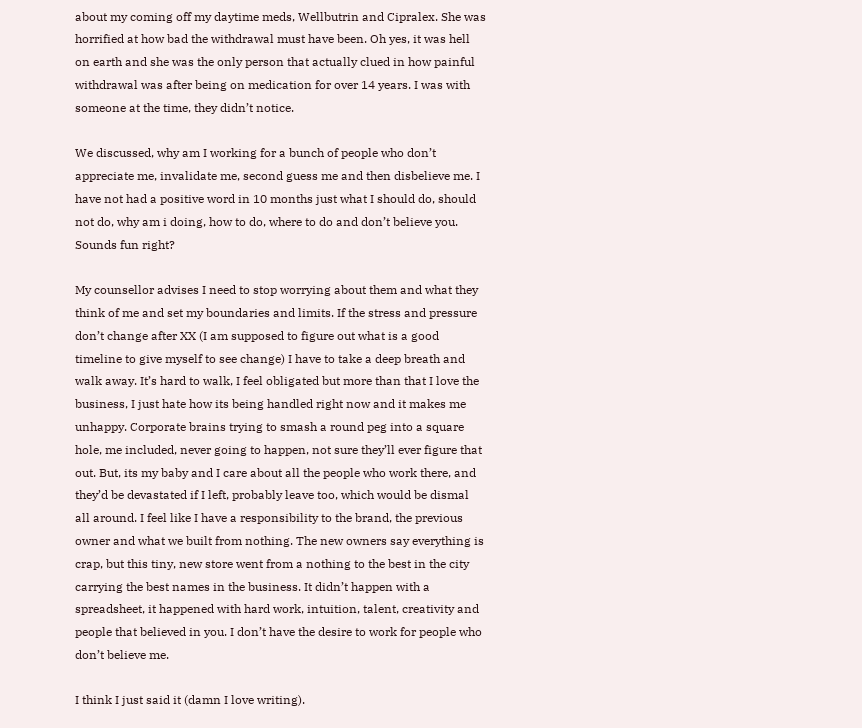about my coming off my daytime meds, Wellbutrin and Cipralex. She was horrified at how bad the withdrawal must have been. Oh yes, it was hell on earth and she was the only person that actually clued in how painful withdrawal was after being on medication for over 14 years. I was with someone at the time, they didn’t notice.

We discussed, why am I working for a bunch of people who don’t appreciate me, invalidate me, second guess me and then disbelieve me. I have not had a positive word in 10 months just what I should do, should not do, why am i doing, how to do, where to do and don’t believe you. Sounds fun right?

My counsellor advises I need to stop worrying about them and what they think of me and set my boundaries and limits. If the stress and pressure don’t change after XX (I am supposed to figure out what is a good timeline to give myself to see change) I have to take a deep breath and walk away. It’s hard to walk, I feel obligated but more than that I love the business, I just hate how its being handled right now and it makes me unhappy. Corporate brains trying to smash a round peg into a square hole, me included, never going to happen, not sure they’ll ever figure that out. But, its my baby and I care about all the people who work there, and they’d be devastated if I left, probably leave too, which would be dismal all around. I feel like I have a responsibility to the brand, the previous owner and what we built from nothing. The new owners say everything is crap, but this tiny, new store went from a nothing to the best in the city carrying the best names in the business. It didn’t happen with a spreadsheet, it happened with hard work, intuition, talent, creativity and people that believed in you. I don’t have the desire to work for people who don’t believe me.

I think I just said it (damn I love writing).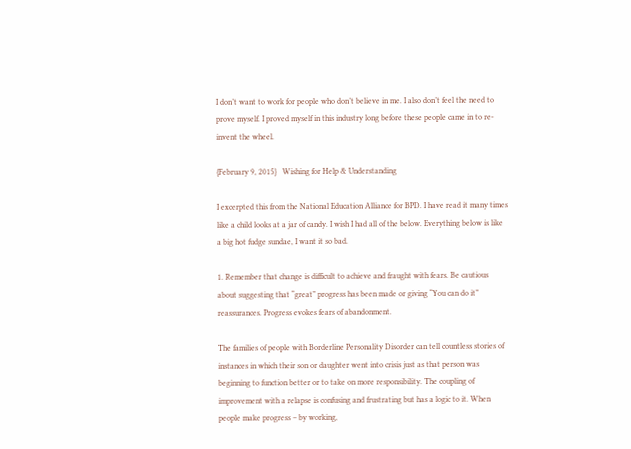I don’t want to work for people who don’t believe in me. I also don’t feel the need to prove myself. I proved myself in this industry long before these people came in to re-invent the wheel.

{February 9, 2015}   Wishing for Help & Understanding

I excerpted this from the National Education Alliance for BPD. I have read it many times like a child looks at a jar of candy. I wish I had all of the below. Everything below is like a big hot fudge sundae, I want it so bad.

1. Remember that change is difficult to achieve and fraught with fears. Be cautious about suggesting that “great” progress has been made or giving “You can do it” reassurances. Progress evokes fears of abandonment.

The families of people with Borderline Personality Disorder can tell countless stories of instances in which their son or daughter went into crisis just as that person was beginning to function better or to take on more responsibility. The coupling of improvement with a relapse is confusing and frustrating but has a logic to it. When people make progress – by working,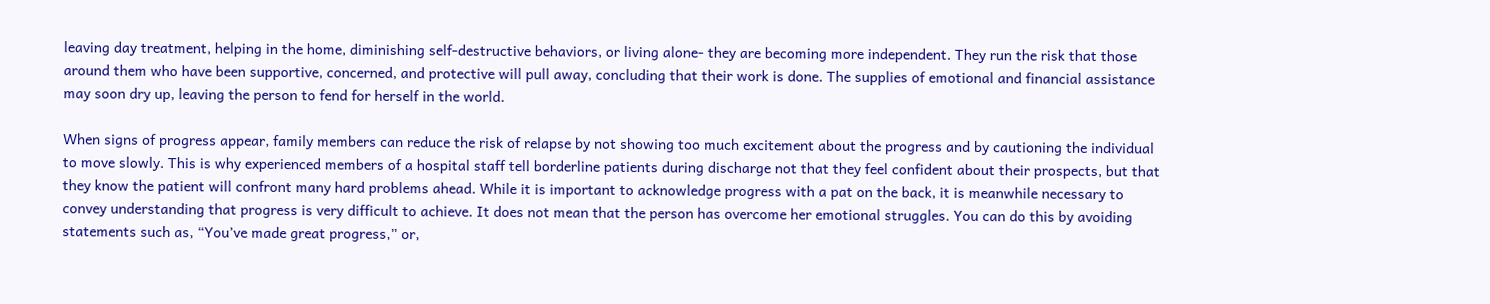leaving day treatment, helping in the home, diminishing self-destructive behaviors, or living alone- they are becoming more independent. They run the risk that those around them who have been supportive, concerned, and protective will pull away, concluding that their work is done. The supplies of emotional and financial assistance may soon dry up, leaving the person to fend for herself in the world.

When signs of progress appear, family members can reduce the risk of relapse by not showing too much excitement about the progress and by cautioning the individual to move slowly. This is why experienced members of a hospital staff tell borderline patients during discharge not that they feel confident about their prospects, but that they know the patient will confront many hard problems ahead. While it is important to acknowledge progress with a pat on the back, it is meanwhile necessary to convey understanding that progress is very difficult to achieve. It does not mean that the person has overcome her emotional struggles. You can do this by avoiding statements such as, “You’ve made great progress,” or,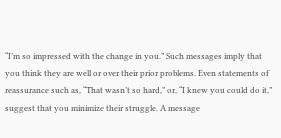“I’m so impressed with the change in you.” Such messages imply that you think they are well or over their prior problems. Even statements of reassurance such as, “That wasn’t so hard,” or, “I knew you could do it,” suggest that you minimize their struggle. A message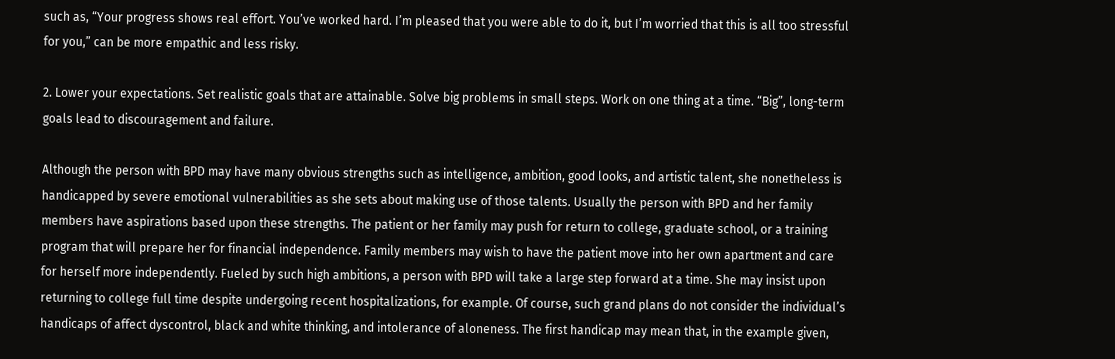such as, “Your progress shows real effort. You’ve worked hard. I’m pleased that you were able to do it, but I’m worried that this is all too stressful for you,” can be more empathic and less risky.

2. Lower your expectations. Set realistic goals that are attainable. Solve big problems in small steps. Work on one thing at a time. “Big”, long-term goals lead to discouragement and failure.

Although the person with BPD may have many obvious strengths such as intelligence, ambition, good looks, and artistic talent, she nonetheless is handicapped by severe emotional vulnerabilities as she sets about making use of those talents. Usually the person with BPD and her family members have aspirations based upon these strengths. The patient or her family may push for return to college, graduate school, or a training program that will prepare her for financial independence. Family members may wish to have the patient move into her own apartment and care for herself more independently. Fueled by such high ambitions, a person with BPD will take a large step forward at a time. She may insist upon returning to college full time despite undergoing recent hospitalizations, for example. Of course, such grand plans do not consider the individual’s handicaps of affect dyscontrol, black and white thinking, and intolerance of aloneness. The first handicap may mean that, in the example given,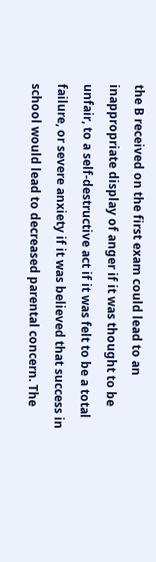the B received on the first exam could lead to an inappropriate display of anger if it was thought to be unfair, to a self-destructive act if it was felt to be a total failure, or severe anxiety if it was believed that success in school would lead to decreased parental concern. The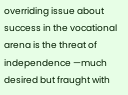overriding issue about success in the vocational arena is the threat of independence —much desired but fraught with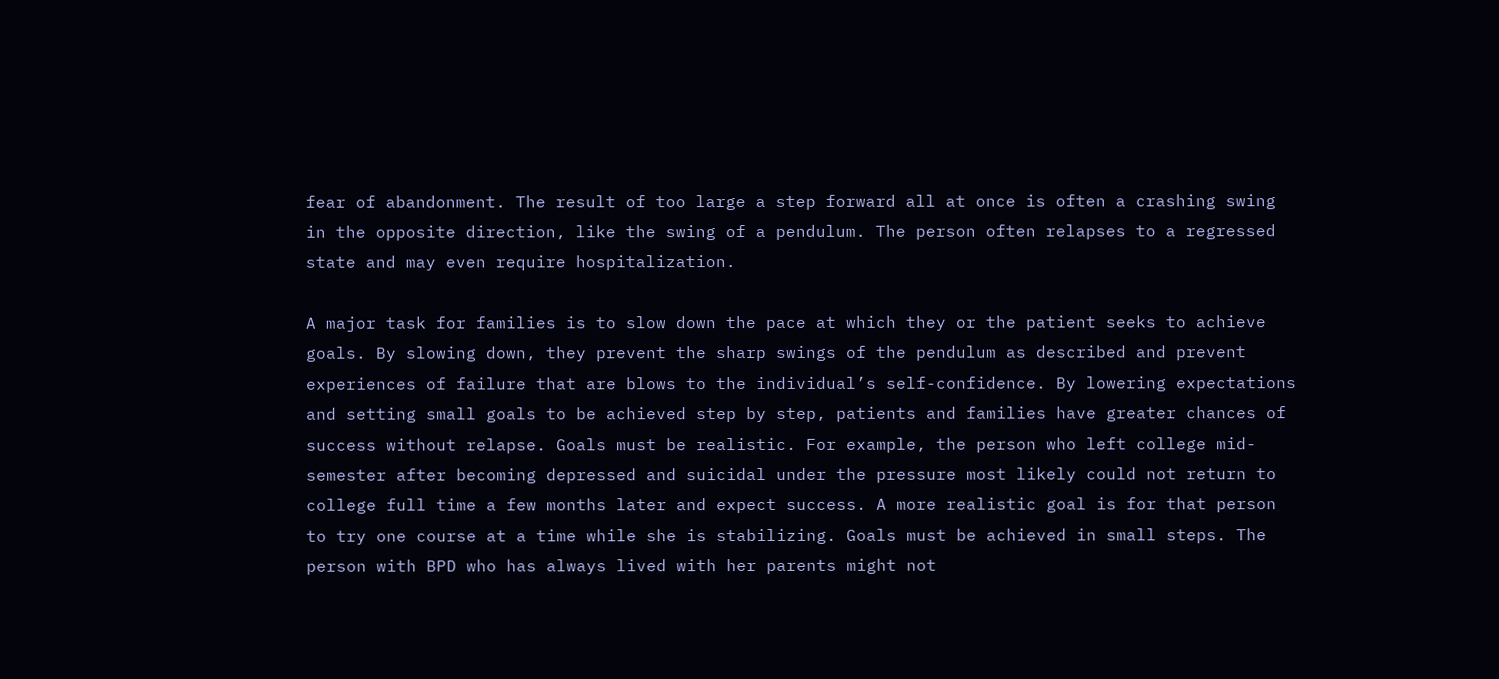fear of abandonment. The result of too large a step forward all at once is often a crashing swing in the opposite direction, like the swing of a pendulum. The person often relapses to a regressed state and may even require hospitalization.

A major task for families is to slow down the pace at which they or the patient seeks to achieve goals. By slowing down, they prevent the sharp swings of the pendulum as described and prevent experiences of failure that are blows to the individual’s self-confidence. By lowering expectations and setting small goals to be achieved step by step, patients and families have greater chances of success without relapse. Goals must be realistic. For example, the person who left college mid-semester after becoming depressed and suicidal under the pressure most likely could not return to college full time a few months later and expect success. A more realistic goal is for that person to try one course at a time while she is stabilizing. Goals must be achieved in small steps. The person with BPD who has always lived with her parents might not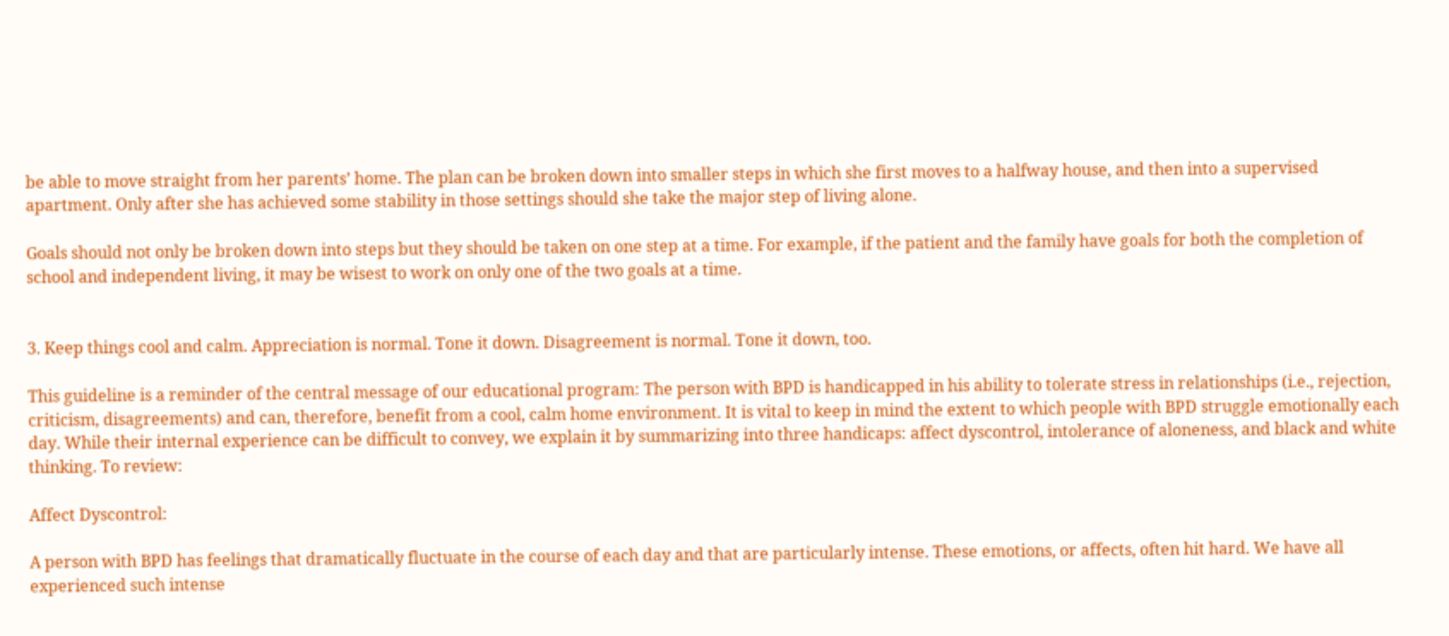be able to move straight from her parents’ home. The plan can be broken down into smaller steps in which she first moves to a halfway house, and then into a supervised apartment. Only after she has achieved some stability in those settings should she take the major step of living alone.

Goals should not only be broken down into steps but they should be taken on one step at a time. For example, if the patient and the family have goals for both the completion of school and independent living, it may be wisest to work on only one of the two goals at a time.


3. Keep things cool and calm. Appreciation is normal. Tone it down. Disagreement is normal. Tone it down, too.

This guideline is a reminder of the central message of our educational program: The person with BPD is handicapped in his ability to tolerate stress in relationships (i.e., rejection, criticism, disagreements) and can, therefore, benefit from a cool, calm home environment. It is vital to keep in mind the extent to which people with BPD struggle emotionally each day. While their internal experience can be difficult to convey, we explain it by summarizing into three handicaps: affect dyscontrol, intolerance of aloneness, and black and white thinking. To review:

Affect Dyscontrol:

A person with BPD has feelings that dramatically fluctuate in the course of each day and that are particularly intense. These emotions, or affects, often hit hard. We have all experienced such intense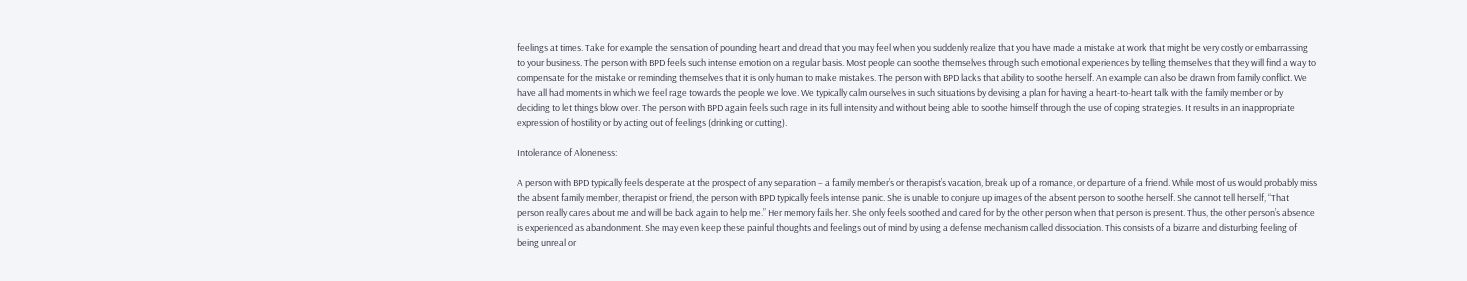feelings at times. Take for example the sensation of pounding heart and dread that you may feel when you suddenly realize that you have made a mistake at work that might be very costly or embarrassing to your business. The person with BPD feels such intense emotion on a regular basis. Most people can soothe themselves through such emotional experiences by telling themselves that they will find a way to compensate for the mistake or reminding themselves that it is only human to make mistakes. The person with BPD lacks that ability to soothe herself. An example can also be drawn from family conflict. We have all had moments in which we feel rage towards the people we love. We typically calm ourselves in such situations by devising a plan for having a heart-to-heart talk with the family member or by deciding to let things blow over. The person with BPD again feels such rage in its full intensity and without being able to soothe himself through the use of coping strategies. It results in an inappropriate expression of hostility or by acting out of feelings (drinking or cutting).

Intolerance of Aloneness:

A person with BPD typically feels desperate at the prospect of any separation – a family member’s or therapist’s vacation, break up of a romance, or departure of a friend. While most of us would probably miss the absent family member, therapist or friend, the person with BPD typically feels intense panic. She is unable to conjure up images of the absent person to soothe herself. She cannot tell herself, “That person really cares about me and will be back again to help me.” Her memory fails her. She only feels soothed and cared for by the other person when that person is present. Thus, the other person’s absence is experienced as abandonment. She may even keep these painful thoughts and feelings out of mind by using a defense mechanism called dissociation. This consists of a bizarre and disturbing feeling of being unreal or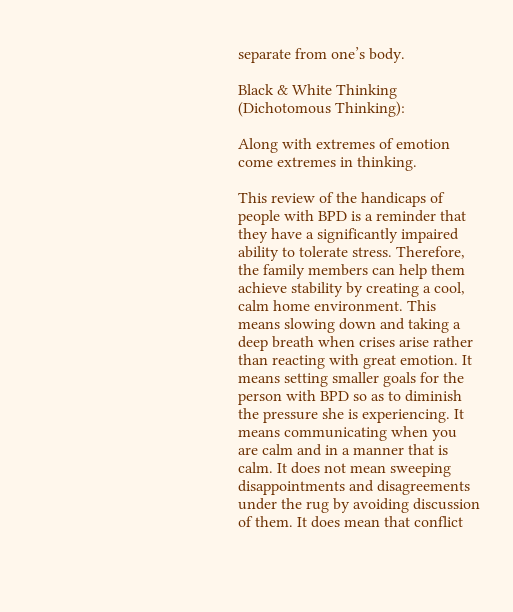separate from one’s body.

Black & White Thinking (Dichotomous Thinking):

Along with extremes of emotion come extremes in thinking.

This review of the handicaps of people with BPD is a reminder that they have a significantly impaired ability to tolerate stress. Therefore, the family members can help them achieve stability by creating a cool, calm home environment. This means slowing down and taking a deep breath when crises arise rather than reacting with great emotion. It means setting smaller goals for the person with BPD so as to diminish the pressure she is experiencing. It means communicating when you are calm and in a manner that is calm. It does not mean sweeping disappointments and disagreements under the rug by avoiding discussion of them. It does mean that conflict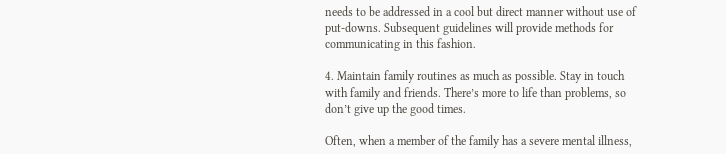needs to be addressed in a cool but direct manner without use of put-downs. Subsequent guidelines will provide methods for communicating in this fashion.

4. Maintain family routines as much as possible. Stay in touch with family and friends. There’s more to life than problems, so don’t give up the good times.

Often, when a member of the family has a severe mental illness,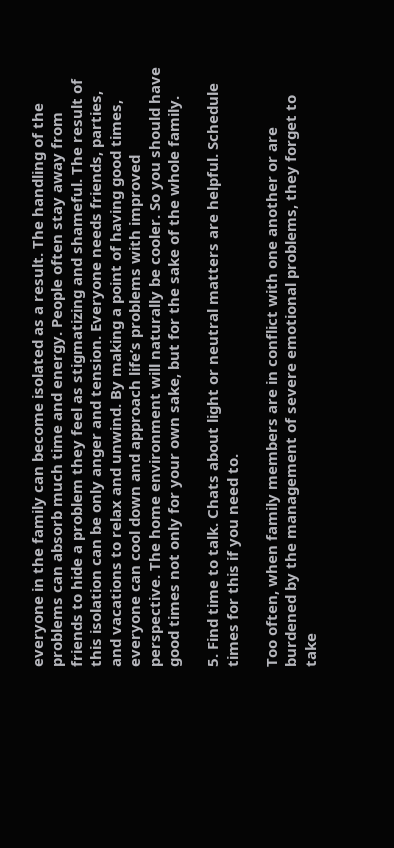everyone in the family can become isolated as a result. The handling of the problems can absorb much time and energy. People often stay away from friends to hide a problem they feel as stigmatizing and shameful. The result of this isolation can be only anger and tension. Everyone needs friends, parties, and vacations to relax and unwind. By making a point of having good times, everyone can cool down and approach life’s problems with improved perspective. The home environment will naturally be cooler. So you should have good times not only for your own sake, but for the sake of the whole family.

5. Find time to talk. Chats about light or neutral matters are helpful. Schedule times for this if you need to.

Too often, when family members are in conflict with one another or are burdened by the management of severe emotional problems, they forget to take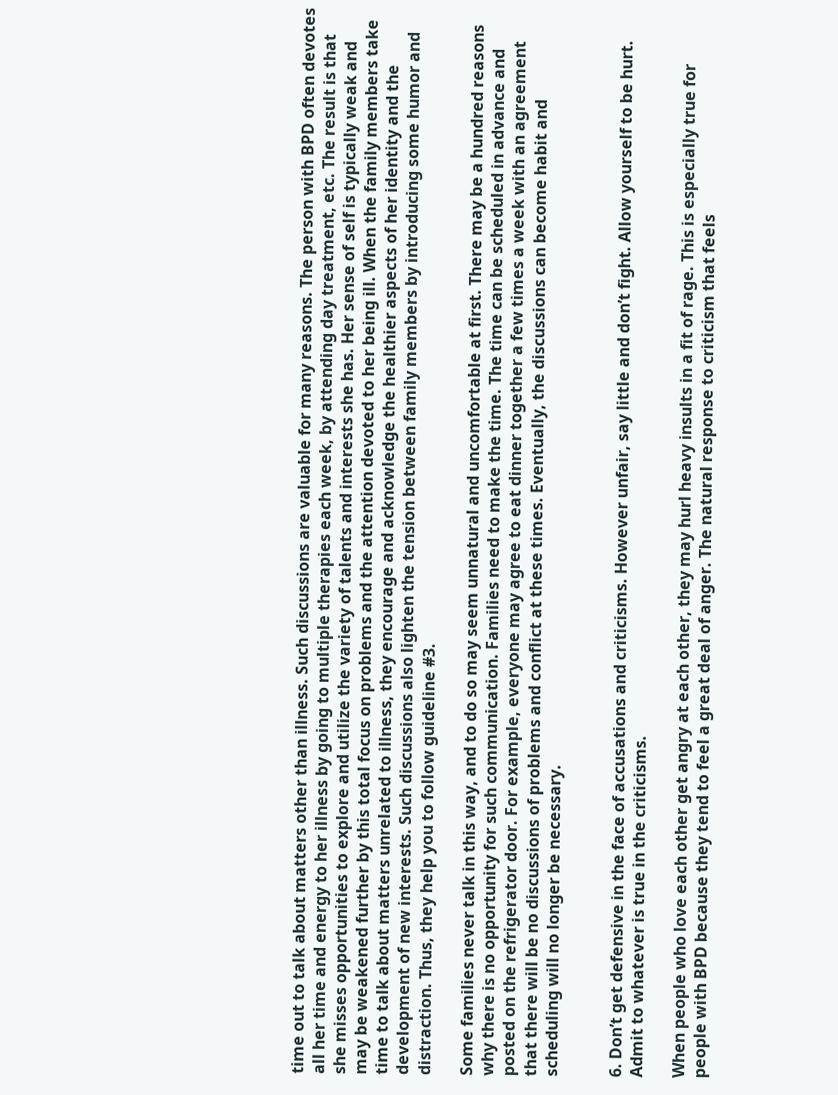time out to talk about matters other than illness. Such discussions are valuable for many reasons. The person with BPD often devotes all her time and energy to her illness by going to multiple therapies each week, by attending day treatment, etc. The result is that she misses opportunities to explore and utilize the variety of talents and interests she has. Her sense of self is typically weak and may be weakened further by this total focus on problems and the attention devoted to her being ill. When the family members take time to talk about matters unrelated to illness, they encourage and acknowledge the healthier aspects of her identity and the development of new interests. Such discussions also lighten the tension between family members by introducing some humor and distraction. Thus, they help you to follow guideline #3.

Some families never talk in this way, and to do so may seem unnatural and uncomfortable at first. There may be a hundred reasons why there is no opportunity for such communication. Families need to make the time. The time can be scheduled in advance and posted on the refrigerator door. For example, everyone may agree to eat dinner together a few times a week with an agreement that there will be no discussions of problems and conflict at these times. Eventually, the discussions can become habit and scheduling will no longer be necessary.


6. Don’t get defensive in the face of accusations and criticisms. However unfair, say little and don’t fight. Allow yourself to be hurt. Admit to whatever is true in the criticisms.

When people who love each other get angry at each other, they may hurl heavy insults in a fit of rage. This is especially true for people with BPD because they tend to feel a great deal of anger. The natural response to criticism that feels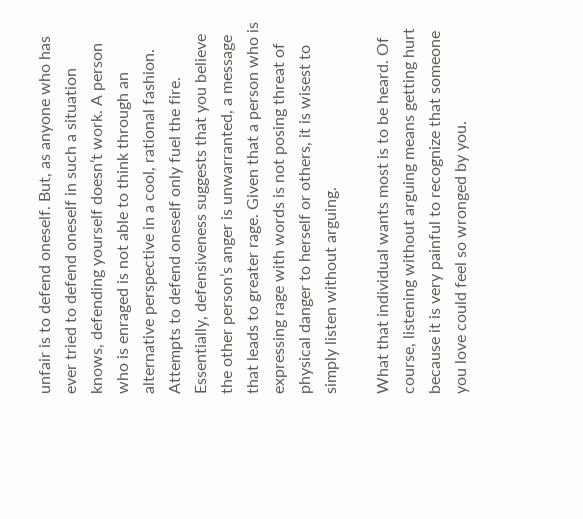unfair is to defend oneself. But, as anyone who has ever tried to defend oneself in such a situation knows, defending yourself doesn’t work. A person who is enraged is not able to think through an alternative perspective in a cool, rational fashion. Attempts to defend oneself only fuel the fire. Essentially, defensiveness suggests that you believe the other person’s anger is unwarranted, a message that leads to greater rage. Given that a person who is expressing rage with words is not posing threat of physical danger to herself or others, it is wisest to simply listen without arguing.

What that individual wants most is to be heard. Of course, listening without arguing means getting hurt because it is very painful to recognize that someone you love could feel so wronged by you.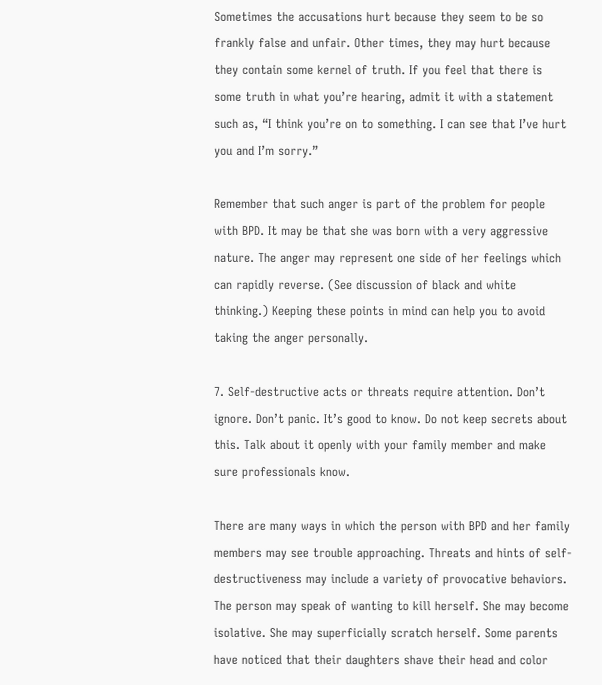Sometimes the accusations hurt because they seem to be so frankly false and unfair. Other times, they may hurt because they contain some kernel of truth. If you feel that there is some truth in what you’re hearing, admit it with a statement such as, “I think you’re on to something. I can see that I’ve hurt you and I’m sorry.”

Remember that such anger is part of the problem for people with BPD. It may be that she was born with a very aggressive nature. The anger may represent one side of her feelings which can rapidly reverse. (See discussion of black and white thinking.) Keeping these points in mind can help you to avoid taking the anger personally.

7. Self-destructive acts or threats require attention. Don’t ignore. Don’t panic. It’s good to know. Do not keep secrets about this. Talk about it openly with your family member and make sure professionals know.

There are many ways in which the person with BPD and her family members may see trouble approaching. Threats and hints of self-destructiveness may include a variety of provocative behaviors. The person may speak of wanting to kill herself. She may become isolative. She may superficially scratch herself. Some parents have noticed that their daughters shave their head and color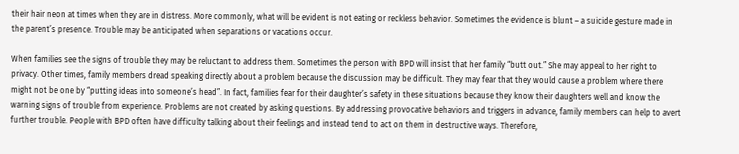their hair neon at times when they are in distress. More commonly, what will be evident is not eating or reckless behavior. Sometimes the evidence is blunt – a suicide gesture made in the parent’s presence. Trouble may be anticipated when separations or vacations occur.

When families see the signs of trouble they may be reluctant to address them. Sometimes the person with BPD will insist that her family “butt out.” She may appeal to her right to privacy. Other times, family members dread speaking directly about a problem because the discussion may be difficult. They may fear that they would cause a problem where there might not be one by “putting ideas into someone’s head”. In fact, families fear for their daughter’s safety in these situations because they know their daughters well and know the warning signs of trouble from experience. Problems are not created by asking questions. By addressing provocative behaviors and triggers in advance, family members can help to avert further trouble. People with BPD often have difficulty talking about their feelings and instead tend to act on them in destructive ways. Therefore,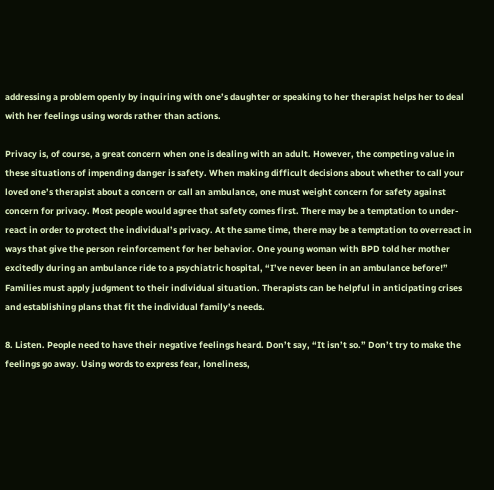addressing a problem openly by inquiring with one’s daughter or speaking to her therapist helps her to deal with her feelings using words rather than actions.

Privacy is, of course, a great concern when one is dealing with an adult. However, the competing value in these situations of impending danger is safety. When making difficult decisions about whether to call your loved one’s therapist about a concern or call an ambulance, one must weight concern for safety against concern for privacy. Most people would agree that safety comes first. There may be a temptation to under-react in order to protect the individual’s privacy. At the same time, there may be a temptation to overreact in ways that give the person reinforcement for her behavior. One young woman with BPD told her mother excitedly during an ambulance ride to a psychiatric hospital, “I’ve never been in an ambulance before!” Families must apply judgment to their individual situation. Therapists can be helpful in anticipating crises and establishing plans that fit the individual family’s needs.

8. Listen. People need to have their negative feelings heard. Don’t say, “It isn’t so.” Don’t try to make the feelings go away. Using words to express fear, loneliness,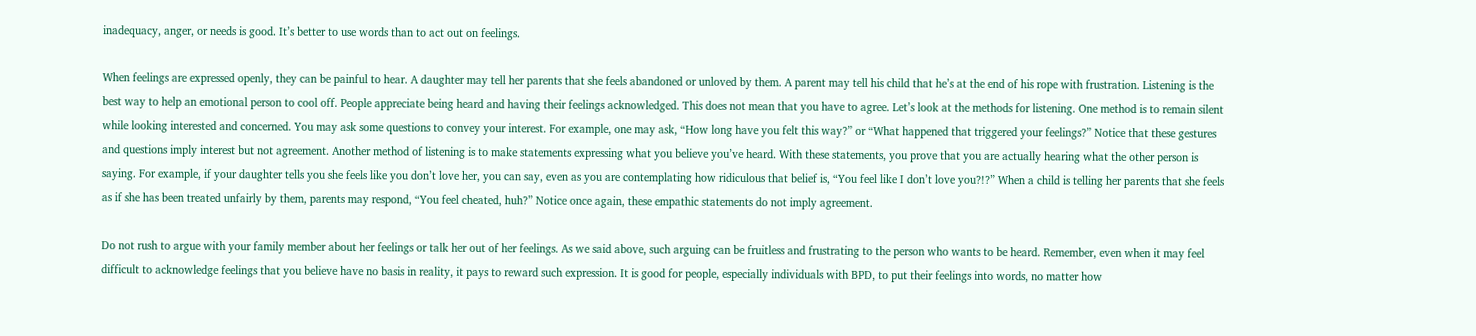inadequacy, anger, or needs is good. It’s better to use words than to act out on feelings.

When feelings are expressed openly, they can be painful to hear. A daughter may tell her parents that she feels abandoned or unloved by them. A parent may tell his child that he’s at the end of his rope with frustration. Listening is the best way to help an emotional person to cool off. People appreciate being heard and having their feelings acknowledged. This does not mean that you have to agree. Let’s look at the methods for listening. One method is to remain silent while looking interested and concerned. You may ask some questions to convey your interest. For example, one may ask, “How long have you felt this way?” or “What happened that triggered your feelings?” Notice that these gestures and questions imply interest but not agreement. Another method of listening is to make statements expressing what you believe you’ve heard. With these statements, you prove that you are actually hearing what the other person is saying. For example, if your daughter tells you she feels like you don’t love her, you can say, even as you are contemplating how ridiculous that belief is, “You feel like I don’t love you?!?” When a child is telling her parents that she feels as if she has been treated unfairly by them, parents may respond, “You feel cheated, huh?” Notice once again, these empathic statements do not imply agreement.

Do not rush to argue with your family member about her feelings or talk her out of her feelings. As we said above, such arguing can be fruitless and frustrating to the person who wants to be heard. Remember, even when it may feel difficult to acknowledge feelings that you believe have no basis in reality, it pays to reward such expression. It is good for people, especially individuals with BPD, to put their feelings into words, no matter how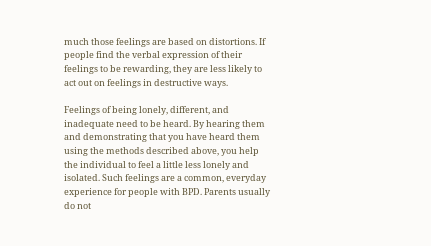much those feelings are based on distortions. If people find the verbal expression of their feelings to be rewarding, they are less likely to act out on feelings in destructive ways.

Feelings of being lonely, different, and inadequate need to be heard. By hearing them and demonstrating that you have heard them using the methods described above, you help the individual to feel a little less lonely and isolated. Such feelings are a common, everyday experience for people with BPD. Parents usually do not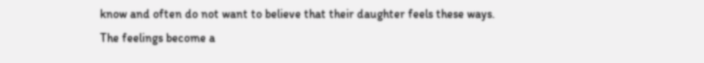know and often do not want to believe that their daughter feels these ways. The feelings become a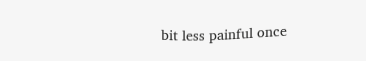bit less painful once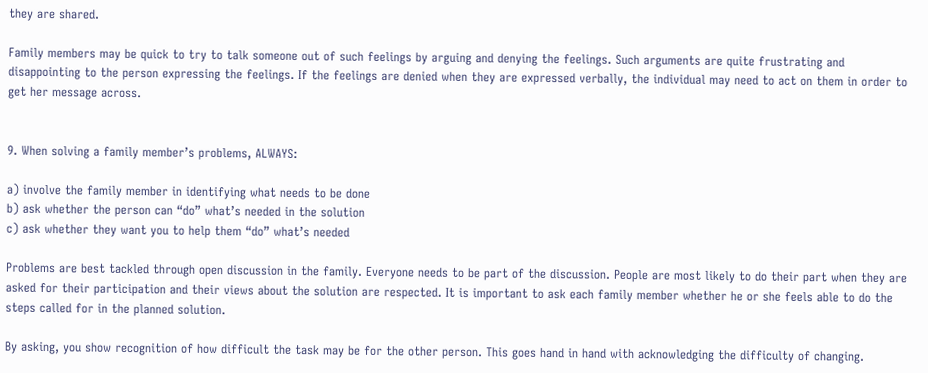they are shared.

Family members may be quick to try to talk someone out of such feelings by arguing and denying the feelings. Such arguments are quite frustrating and disappointing to the person expressing the feelings. If the feelings are denied when they are expressed verbally, the individual may need to act on them in order to get her message across.


9. When solving a family member’s problems, ALWAYS:

a) involve the family member in identifying what needs to be done
b) ask whether the person can “do” what’s needed in the solution
c) ask whether they want you to help them “do” what’s needed

Problems are best tackled through open discussion in the family. Everyone needs to be part of the discussion. People are most likely to do their part when they are asked for their participation and their views about the solution are respected. It is important to ask each family member whether he or she feels able to do the steps called for in the planned solution.

By asking, you show recognition of how difficult the task may be for the other person. This goes hand in hand with acknowledging the difficulty of changing.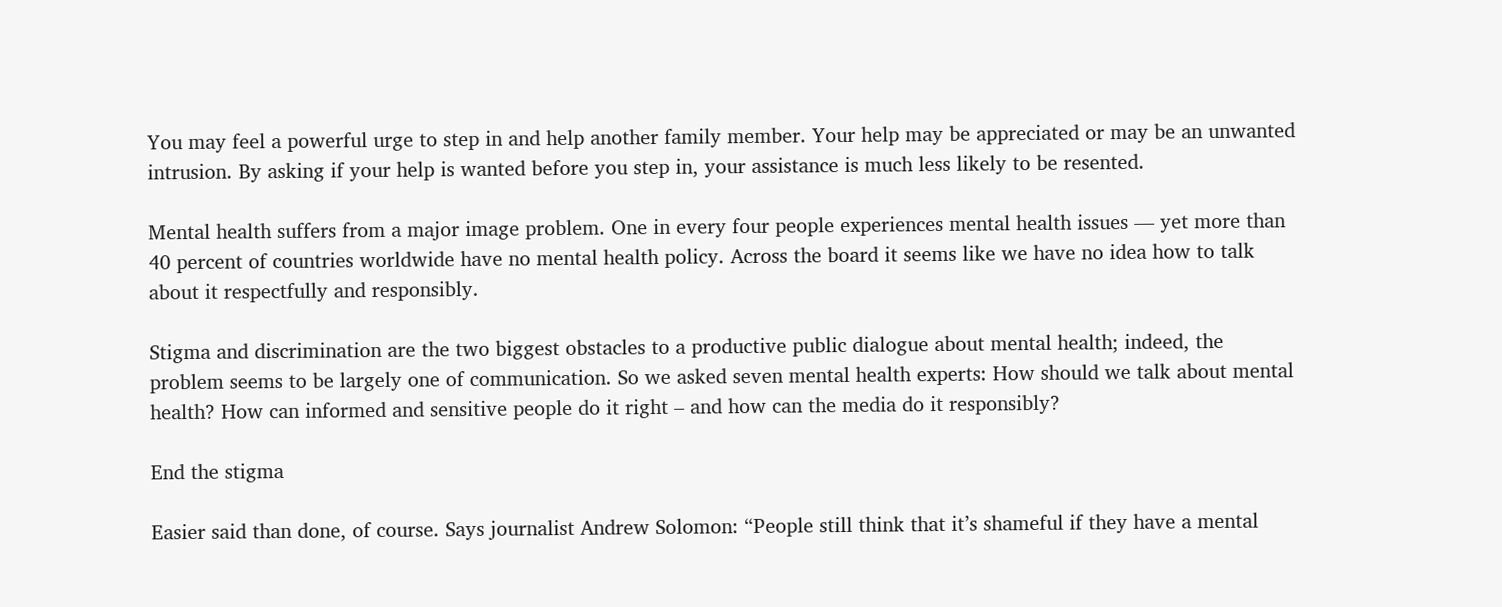You may feel a powerful urge to step in and help another family member. Your help may be appreciated or may be an unwanted intrusion. By asking if your help is wanted before you step in, your assistance is much less likely to be resented.

Mental health suffers from a major image problem. One in every four people experiences mental health issues — yet more than 40 percent of countries worldwide have no mental health policy. Across the board it seems like we have no idea how to talk about it respectfully and responsibly.

Stigma and discrimination are the two biggest obstacles to a productive public dialogue about mental health; indeed, the problem seems to be largely one of communication. So we asked seven mental health experts: How should we talk about mental health? How can informed and sensitive people do it right – and how can the media do it responsibly?

End the stigma

Easier said than done, of course. Says journalist Andrew Solomon: “People still think that it’s shameful if they have a mental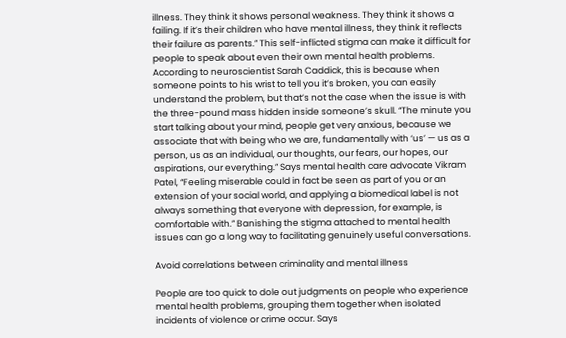illness. They think it shows personal weakness. They think it shows a failing. If it’s their children who have mental illness, they think it reflects their failure as parents.” This self-inflicted stigma can make it difficult for people to speak about even their own mental health problems. According to neuroscientist Sarah Caddick, this is because when someone points to his wrist to tell you it’s broken, you can easily understand the problem, but that’s not the case when the issue is with the three-pound mass hidden inside someone’s skull. “The minute you start talking about your mind, people get very anxious, because we associate that with being who we are, fundamentally with ‘us’ — us as a person, us as an individual, our thoughts, our fears, our hopes, our aspirations, our everything.” Says mental health care advocate Vikram Patel, “Feeling miserable could in fact be seen as part of you or an extension of your social world, and applying a biomedical label is not always something that everyone with depression, for example, is comfortable with.” Banishing the stigma attached to mental health issues can go a long way to facilitating genuinely useful conversations.

Avoid correlations between criminality and mental illness

People are too quick to dole out judgments on people who experience mental health problems, grouping them together when isolated incidents of violence or crime occur. Says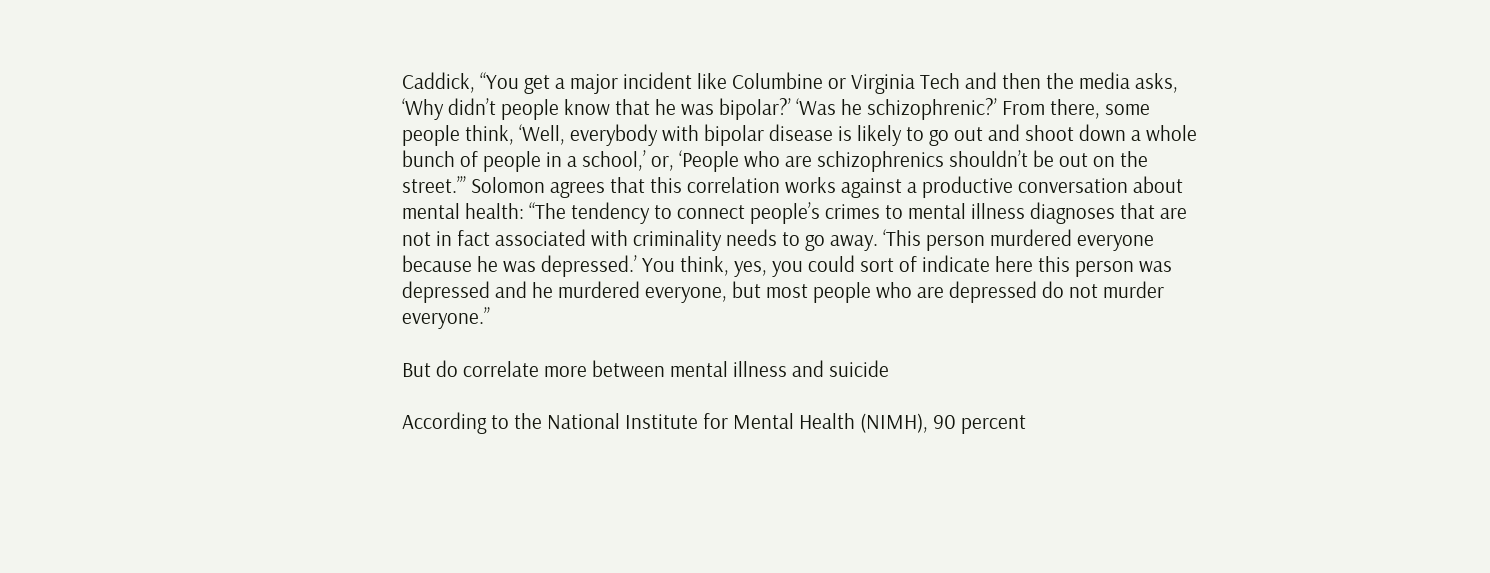Caddick, “You get a major incident like Columbine or Virginia Tech and then the media asks, ‘Why didn’t people know that he was bipolar?’ ‘Was he schizophrenic?’ From there, some people think, ‘Well, everybody with bipolar disease is likely to go out and shoot down a whole bunch of people in a school,’ or, ‘People who are schizophrenics shouldn’t be out on the street.’” Solomon agrees that this correlation works against a productive conversation about mental health: “The tendency to connect people’s crimes to mental illness diagnoses that are not in fact associated with criminality needs to go away. ‘This person murdered everyone because he was depressed.’ You think, yes, you could sort of indicate here this person was depressed and he murdered everyone, but most people who are depressed do not murder everyone.”

But do correlate more between mental illness and suicide

According to the National Institute for Mental Health (NIMH), 90 percent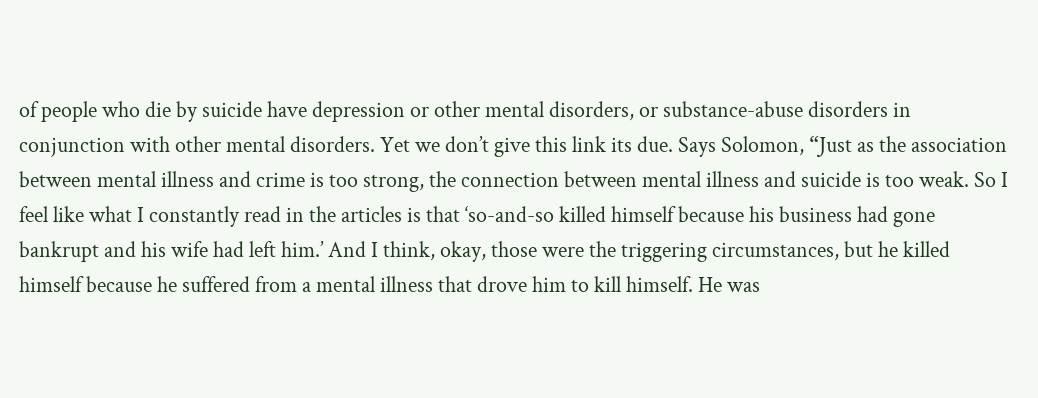of people who die by suicide have depression or other mental disorders, or substance-abuse disorders in conjunction with other mental disorders. Yet we don’t give this link its due. Says Solomon, “Just as the association between mental illness and crime is too strong, the connection between mental illness and suicide is too weak. So I feel like what I constantly read in the articles is that ‘so-and-so killed himself because his business had gone bankrupt and his wife had left him.’ And I think, okay, those were the triggering circumstances, but he killed himself because he suffered from a mental illness that drove him to kill himself. He was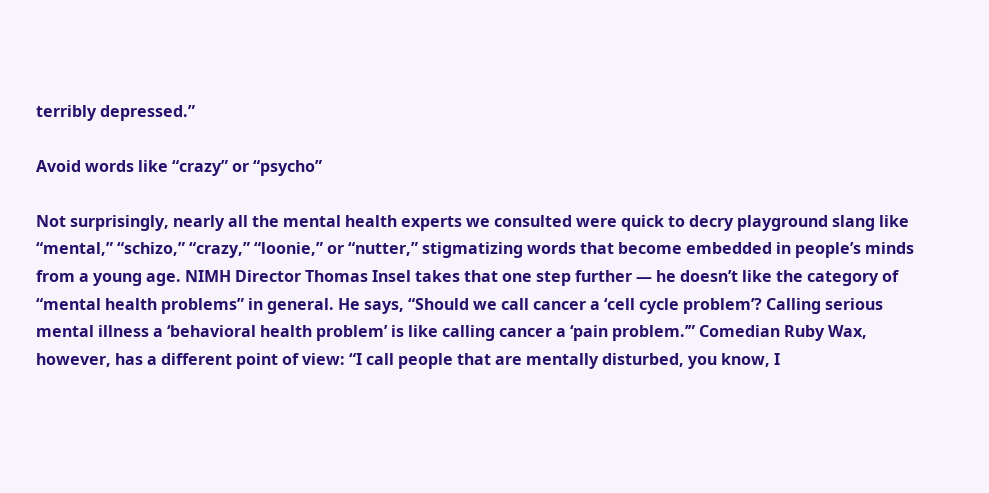terribly depressed.”

Avoid words like “crazy” or “psycho”

Not surprisingly, nearly all the mental health experts we consulted were quick to decry playground slang like “mental,” “schizo,” “crazy,” “loonie,” or “nutter,” stigmatizing words that become embedded in people’s minds from a young age. NIMH Director Thomas Insel takes that one step further — he doesn’t like the category of “mental health problems” in general. He says, “Should we call cancer a ‘cell cycle problem’? Calling serious mental illness a ‘behavioral health problem’ is like calling cancer a ‘pain problem.’” Comedian Ruby Wax, however, has a different point of view: “I call people that are mentally disturbed, you know, I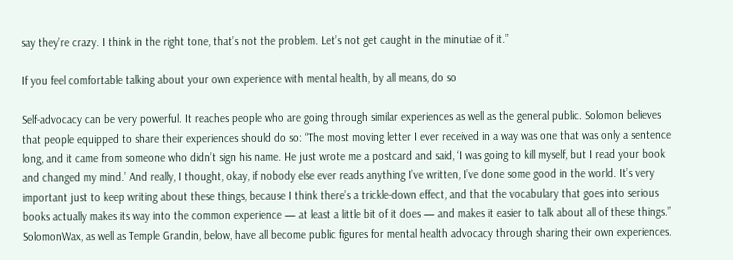say they’re crazy. I think in the right tone, that’s not the problem. Let’s not get caught in the minutiae of it.”

If you feel comfortable talking about your own experience with mental health, by all means, do so

Self-advocacy can be very powerful. It reaches people who are going through similar experiences as well as the general public. Solomon believes that people equipped to share their experiences should do so: “The most moving letter I ever received in a way was one that was only a sentence long, and it came from someone who didn’t sign his name. He just wrote me a postcard and said, ‘I was going to kill myself, but I read your book and changed my mind.’ And really, I thought, okay, if nobody else ever reads anything I’ve written, I’ve done some good in the world. It’s very important just to keep writing about these things, because I think there’s a trickle-down effect, and that the vocabulary that goes into serious books actually makes its way into the common experience — at least a little bit of it does — and makes it easier to talk about all of these things.” SolomonWax, as well as Temple Grandin, below, have all become public figures for mental health advocacy through sharing their own experiences.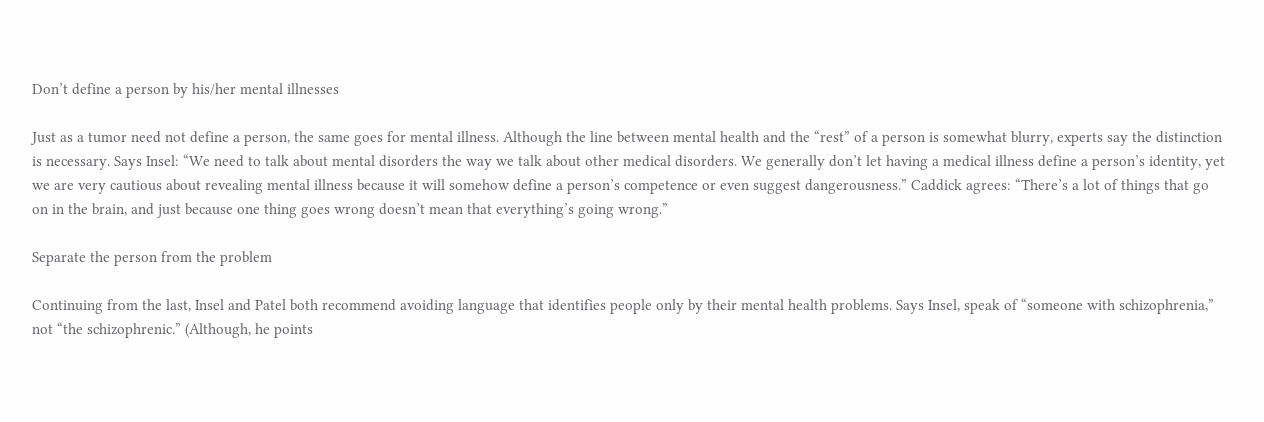Don’t define a person by his/her mental illnesses

Just as a tumor need not define a person, the same goes for mental illness. Although the line between mental health and the “rest” of a person is somewhat blurry, experts say the distinction is necessary. Says Insel: “We need to talk about mental disorders the way we talk about other medical disorders. We generally don’t let having a medical illness define a person’s identity, yet we are very cautious about revealing mental illness because it will somehow define a person’s competence or even suggest dangerousness.” Caddick agrees: “There’s a lot of things that go on in the brain, and just because one thing goes wrong doesn’t mean that everything’s going wrong.”

Separate the person from the problem

Continuing from the last, Insel and Patel both recommend avoiding language that identifies people only by their mental health problems. Says Insel, speak of “someone with schizophrenia,” not “the schizophrenic.” (Although, he points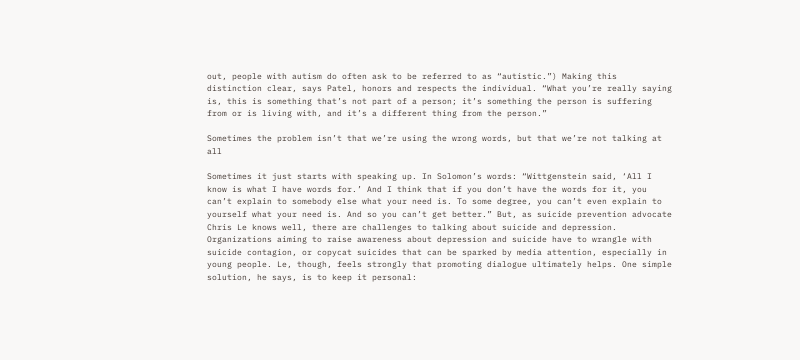out, people with autism do often ask to be referred to as “autistic.”) Making this distinction clear, says Patel, honors and respects the individual. “What you’re really saying is, this is something that’s not part of a person; it’s something the person is suffering from or is living with, and it’s a different thing from the person.”

Sometimes the problem isn’t that we’re using the wrong words, but that we’re not talking at all

Sometimes it just starts with speaking up. In Solomon’s words: “Wittgenstein said, ‘All I know is what I have words for.’ And I think that if you don’t have the words for it, you can’t explain to somebody else what your need is. To some degree, you can’t even explain to yourself what your need is. And so you can’t get better.” But, as suicide prevention advocate Chris Le knows well, there are challenges to talking about suicide and depression. Organizations aiming to raise awareness about depression and suicide have to wrangle with suicide contagion, or copycat suicides that can be sparked by media attention, especially in young people. Le, though, feels strongly that promoting dialogue ultimately helps. One simple solution, he says, is to keep it personal: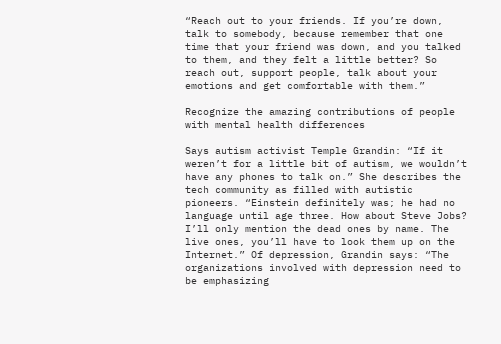“Reach out to your friends. If you’re down, talk to somebody, because remember that one time that your friend was down, and you talked to them, and they felt a little better? So reach out, support people, talk about your emotions and get comfortable with them.”

Recognize the amazing contributions of people with mental health differences

Says autism activist Temple Grandin: “If it weren’t for a little bit of autism, we wouldn’t have any phones to talk on.” She describes the tech community as filled with autistic pioneers. “Einstein definitely was; he had no language until age three. How about Steve Jobs? I’ll only mention the dead ones by name. The live ones, you’ll have to look them up on the Internet.” Of depression, Grandin says: “The organizations involved with depression need to be emphasizing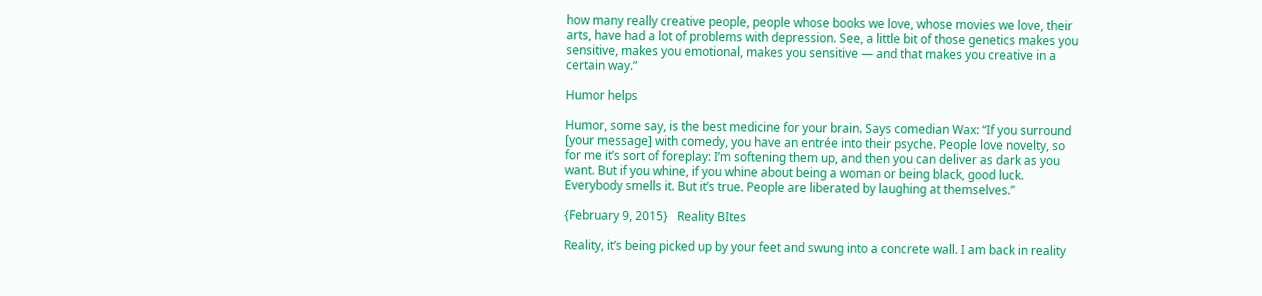how many really creative people, people whose books we love, whose movies we love, their arts, have had a lot of problems with depression. See, a little bit of those genetics makes you sensitive, makes you emotional, makes you sensitive — and that makes you creative in a certain way.”

Humor helps

Humor, some say, is the best medicine for your brain. Says comedian Wax: “If you surround [your message] with comedy, you have an entrée into their psyche. People love novelty, so for me it’s sort of foreplay: I’m softening them up, and then you can deliver as dark as you want. But if you whine, if you whine about being a woman or being black, good luck. Everybody smells it. But it’s true. People are liberated by laughing at themselves.”

{February 9, 2015}   Reality BItes

Reality, it’s being picked up by your feet and swung into a concrete wall. I am back in reality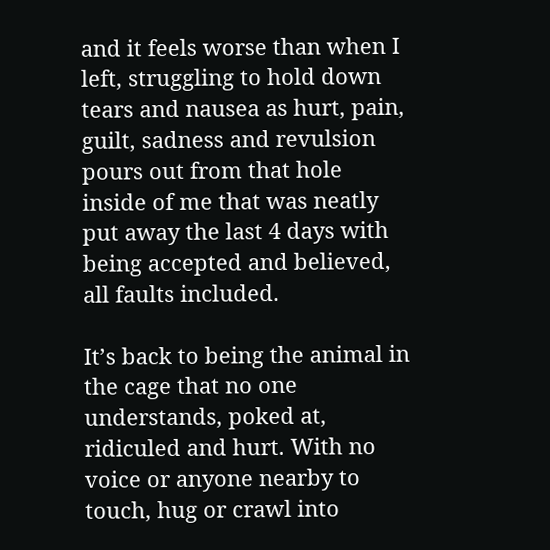and it feels worse than when I left, struggling to hold down tears and nausea as hurt, pain, guilt, sadness and revulsion pours out from that hole inside of me that was neatly put away the last 4 days with being accepted and believed, all faults included.

It’s back to being the animal in the cage that no one understands, poked at, ridiculed and hurt. With no voice or anyone nearby to touch, hug or crawl into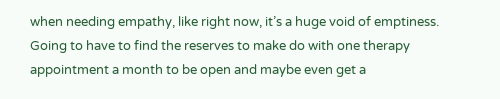when needing empathy, like right now, it’s a huge void of emptiness. Going to have to find the reserves to make do with one therapy appointment a month to be open and maybe even get a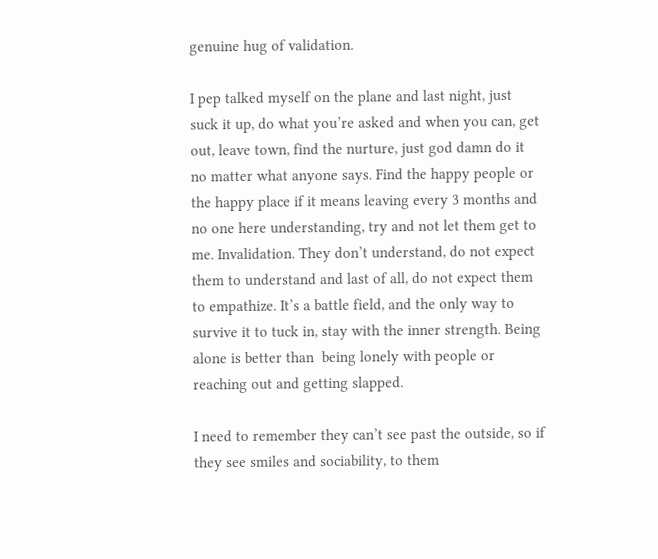genuine hug of validation.

I pep talked myself on the plane and last night, just suck it up, do what you’re asked and when you can, get out, leave town, find the nurture, just god damn do it no matter what anyone says. Find the happy people or the happy place if it means leaving every 3 months and no one here understanding, try and not let them get to me. Invalidation. They don’t understand, do not expect them to understand and last of all, do not expect them to empathize. It’s a battle field, and the only way to survive it to tuck in, stay with the inner strength. Being alone is better than  being lonely with people or reaching out and getting slapped.

I need to remember they can’t see past the outside, so if they see smiles and sociability, to them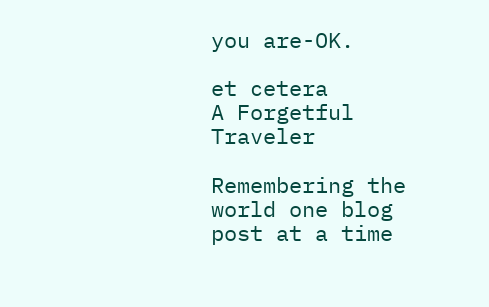you are-OK.

et cetera
A Forgetful Traveler

Remembering the world one blog post at a time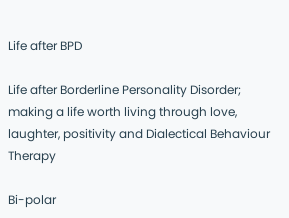Life after BPD

Life after Borderline Personality Disorder; making a life worth living through love, laughter, positivity and Dialectical Behaviour Therapy

Bi-polar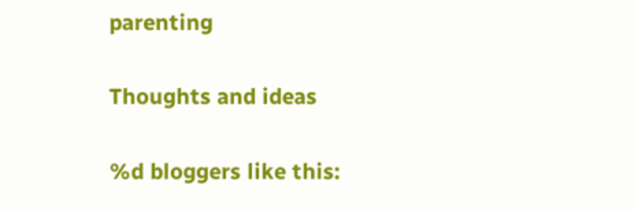parenting

Thoughts and ideas

%d bloggers like this: